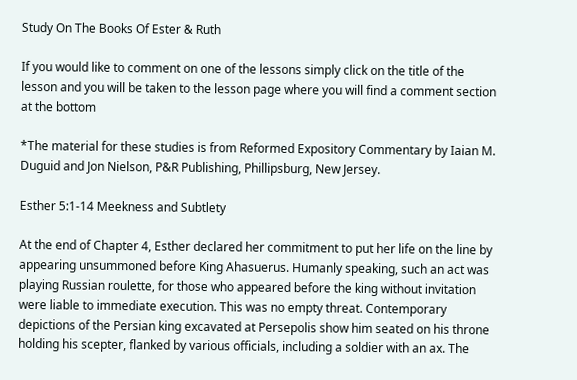Study On The Books Of Ester & Ruth

If you would like to comment on one of the lessons simply click on the title of the lesson and you will be taken to the lesson page where you will find a comment section at the bottom

*The material for these studies is from Reformed Expository Commentary by Iaian M. Duguid and Jon Nielson, P&R Publishing, Phillipsburg, New Jersey.

Esther 5:1-14 Meekness and Subtlety

At the end of Chapter 4, Esther declared her commitment to put her life on the line by appearing unsummoned before King Ahasuerus. Humanly speaking, such an act was playing Russian roulette, for those who appeared before the king without invitation were liable to immediate execution. This was no empty threat. Contemporary depictions of the Persian king excavated at Persepolis show him seated on his throne holding his scepter, flanked by various officials, including a soldier with an ax. The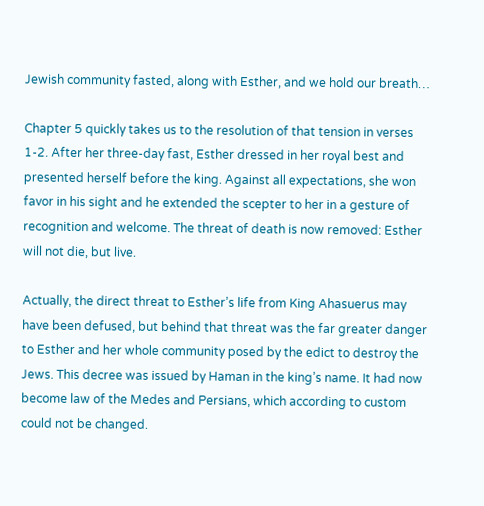Jewish community fasted, along with Esther, and we hold our breath…

Chapter 5 quickly takes us to the resolution of that tension in verses 1-2. After her three-day fast, Esther dressed in her royal best and presented herself before the king. Against all expectations, she won favor in his sight and he extended the scepter to her in a gesture of recognition and welcome. The threat of death is now removed: Esther will not die, but live.

Actually, the direct threat to Esther’s life from King Ahasuerus may have been defused, but behind that threat was the far greater danger to Esther and her whole community posed by the edict to destroy the Jews. This decree was issued by Haman in the king’s name. It had now become law of the Medes and Persians, which according to custom could not be changed.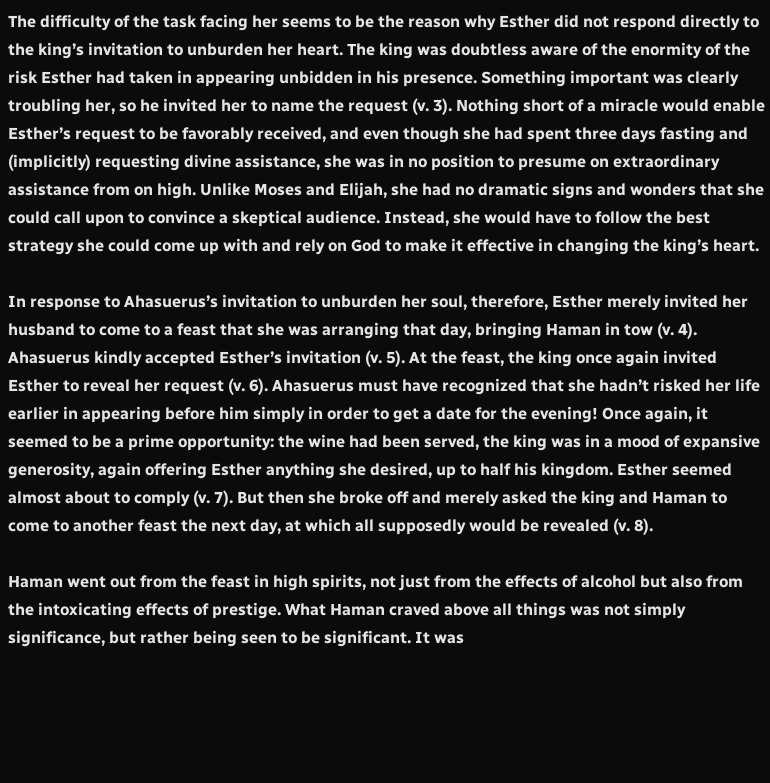The difficulty of the task facing her seems to be the reason why Esther did not respond directly to the king’s invitation to unburden her heart. The king was doubtless aware of the enormity of the risk Esther had taken in appearing unbidden in his presence. Something important was clearly troubling her, so he invited her to name the request (v. 3). Nothing short of a miracle would enable Esther’s request to be favorably received, and even though she had spent three days fasting and (implicitly) requesting divine assistance, she was in no position to presume on extraordinary assistance from on high. Unlike Moses and Elijah, she had no dramatic signs and wonders that she could call upon to convince a skeptical audience. Instead, she would have to follow the best strategy she could come up with and rely on God to make it effective in changing the king’s heart.

In response to Ahasuerus’s invitation to unburden her soul, therefore, Esther merely invited her husband to come to a feast that she was arranging that day, bringing Haman in tow (v. 4). Ahasuerus kindly accepted Esther’s invitation (v. 5). At the feast, the king once again invited Esther to reveal her request (v. 6). Ahasuerus must have recognized that she hadn’t risked her life earlier in appearing before him simply in order to get a date for the evening! Once again, it seemed to be a prime opportunity: the wine had been served, the king was in a mood of expansive generosity, again offering Esther anything she desired, up to half his kingdom. Esther seemed almost about to comply (v. 7). But then she broke off and merely asked the king and Haman to come to another feast the next day, at which all supposedly would be revealed (v. 8).

Haman went out from the feast in high spirits, not just from the effects of alcohol but also from the intoxicating effects of prestige. What Haman craved above all things was not simply significance, but rather being seen to be significant. It was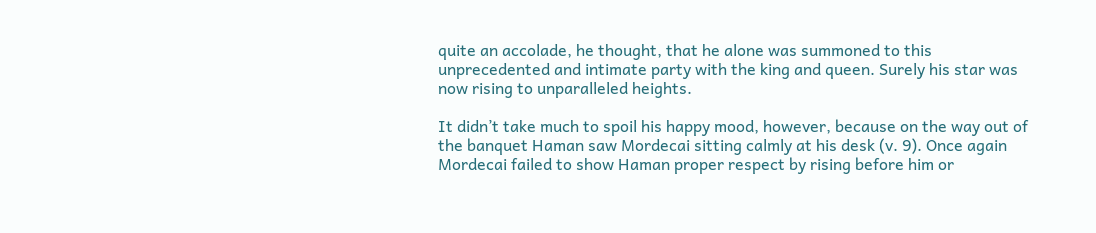quite an accolade, he thought, that he alone was summoned to this unprecedented and intimate party with the king and queen. Surely his star was now rising to unparalleled heights.

It didn’t take much to spoil his happy mood, however, because on the way out of the banquet Haman saw Mordecai sitting calmly at his desk (v. 9). Once again Mordecai failed to show Haman proper respect by rising before him or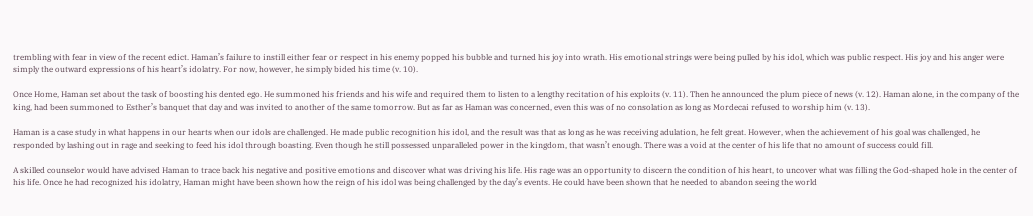trembling with fear in view of the recent edict. Haman’s failure to instill either fear or respect in his enemy popped his bubble and turned his joy into wrath. His emotional strings were being pulled by his idol, which was public respect. His joy and his anger were simply the outward expressions of his heart’s idolatry. For now, however, he simply bided his time (v. 10).

Once Home, Haman set about the task of boosting his dented ego. He summoned his friends and his wife and required them to listen to a lengthy recitation of his exploits (v. 11). Then he announced the plum piece of news (v. 12). Haman alone, in the company of the king, had been summoned to Esther’s banquet that day and was invited to another of the same tomorrow. But as far as Haman was concerned, even this was of no consolation as long as Mordecai refused to worship him (v. 13).

Haman is a case study in what happens in our hearts when our idols are challenged. He made public recognition his idol, and the result was that as long as he was receiving adulation, he felt great. However, when the achievement of his goal was challenged, he responded by lashing out in rage and seeking to feed his idol through boasting. Even though he still possessed unparalleled power in the kingdom, that wasn’t enough. There was a void at the center of his life that no amount of success could fill.

A skilled counselor would have advised Haman to trace back his negative and positive emotions and discover what was driving his life. His rage was an opportunity to discern the condition of his heart, to uncover what was filling the God-shaped hole in the center of his life. Once he had recognized his idolatry, Haman might have been shown how the reign of his idol was being challenged by the day’s events. He could have been shown that he needed to abandon seeing the world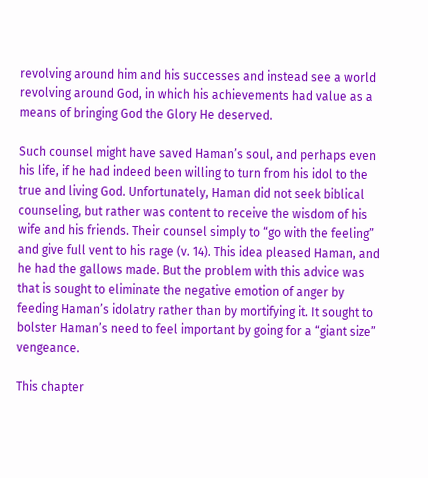revolving around him and his successes and instead see a world revolving around God, in which his achievements had value as a means of bringing God the Glory He deserved.

Such counsel might have saved Haman’s soul, and perhaps even his life, if he had indeed been willing to turn from his idol to the true and living God. Unfortunately, Haman did not seek biblical counseling, but rather was content to receive the wisdom of his wife and his friends. Their counsel simply to “go with the feeling” and give full vent to his rage (v. 14). This idea pleased Haman, and he had the gallows made. But the problem with this advice was that is sought to eliminate the negative emotion of anger by feeding Haman’s idolatry rather than by mortifying it. It sought to bolster Haman’s need to feel important by going for a “giant size” vengeance.

This chapter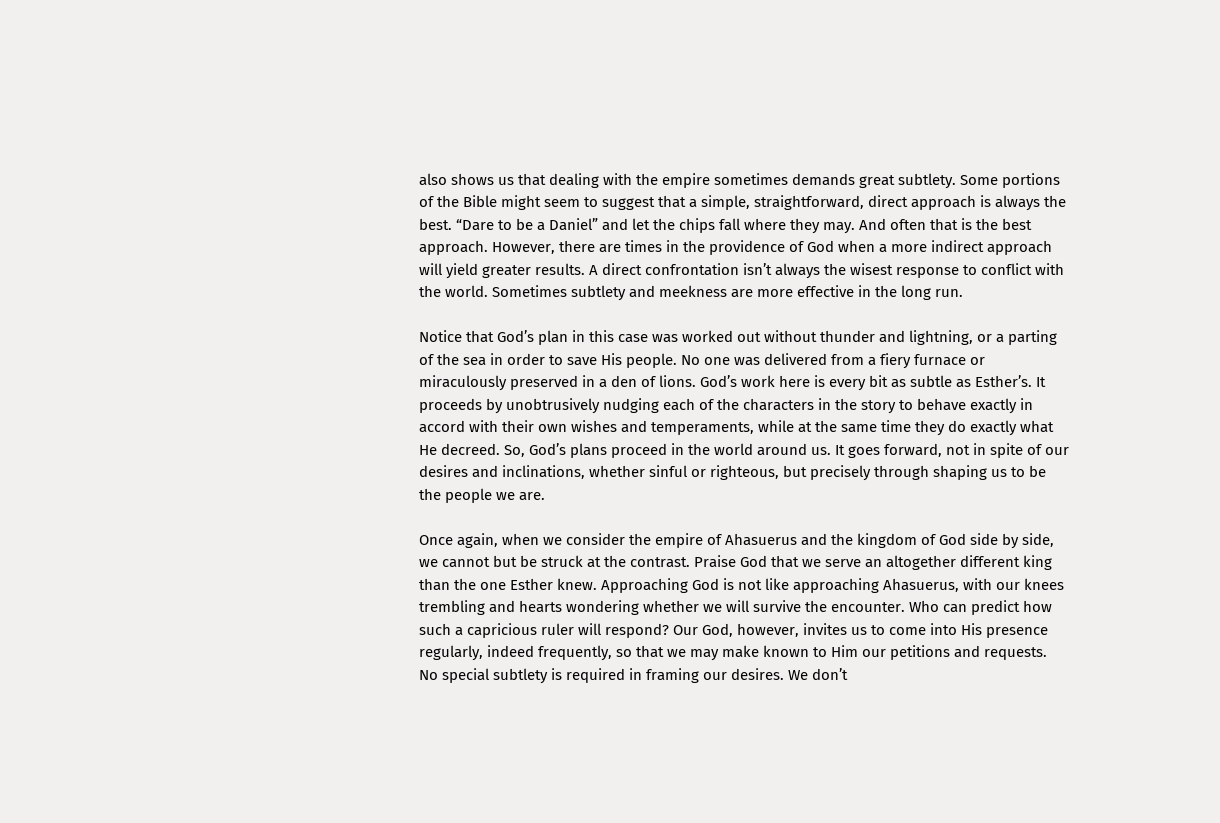also shows us that dealing with the empire sometimes demands great subtlety. Some portions of the Bible might seem to suggest that a simple, straightforward, direct approach is always the best. “Dare to be a Daniel” and let the chips fall where they may. And often that is the best approach. However, there are times in the providence of God when a more indirect approach will yield greater results. A direct confrontation isn’t always the wisest response to conflict with the world. Sometimes subtlety and meekness are more effective in the long run.

Notice that God’s plan in this case was worked out without thunder and lightning, or a parting of the sea in order to save His people. No one was delivered from a fiery furnace or miraculously preserved in a den of lions. God’s work here is every bit as subtle as Esther’s. It proceeds by unobtrusively nudging each of the characters in the story to behave exactly in accord with their own wishes and temperaments, while at the same time they do exactly what He decreed. So, God’s plans proceed in the world around us. It goes forward, not in spite of our desires and inclinations, whether sinful or righteous, but precisely through shaping us to be the people we are.

Once again, when we consider the empire of Ahasuerus and the kingdom of God side by side, we cannot but be struck at the contrast. Praise God that we serve an altogether different king than the one Esther knew. Approaching God is not like approaching Ahasuerus, with our knees trembling and hearts wondering whether we will survive the encounter. Who can predict how such a capricious ruler will respond? Our God, however, invites us to come into His presence regularly, indeed frequently, so that we may make known to Him our petitions and requests. No special subtlety is required in framing our desires. We don’t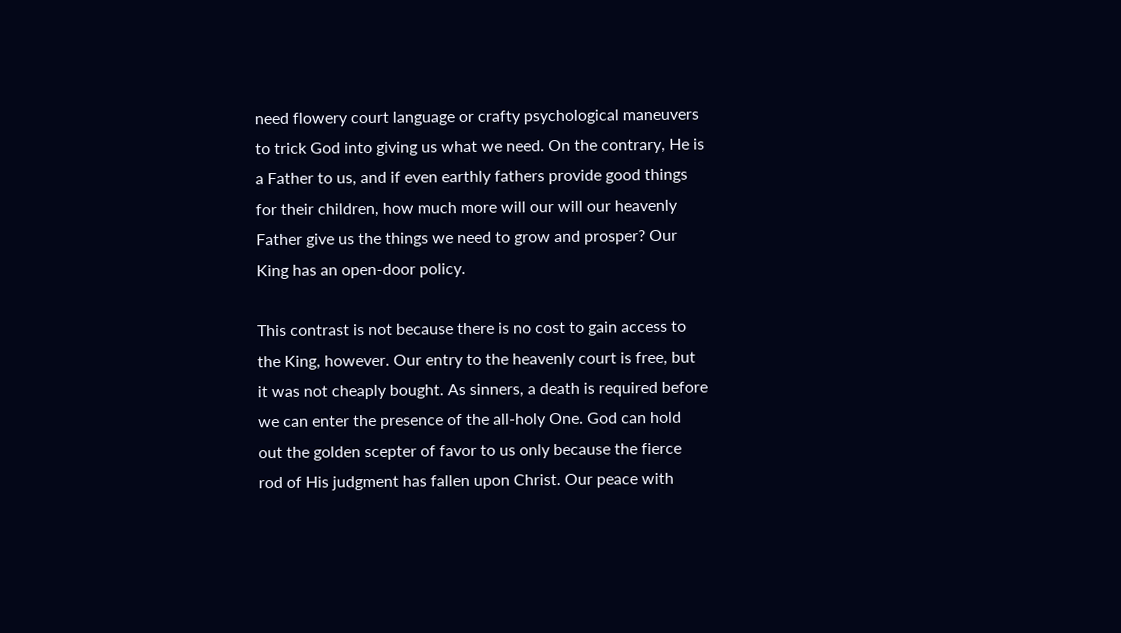need flowery court language or crafty psychological maneuvers to trick God into giving us what we need. On the contrary, He is a Father to us, and if even earthly fathers provide good things for their children, how much more will our will our heavenly Father give us the things we need to grow and prosper? Our King has an open-door policy.

This contrast is not because there is no cost to gain access to the King, however. Our entry to the heavenly court is free, but it was not cheaply bought. As sinners, a death is required before we can enter the presence of the all-holy One. God can hold out the golden scepter of favor to us only because the fierce rod of His judgment has fallen upon Christ. Our peace with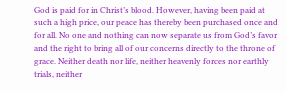God is paid for in Christ’s blood. However, having been paid at such a high price, our peace has thereby been purchased once and for all. No one and nothing can now separate us from God’s favor and the right to bring all of our concerns directly to the throne of grace. Neither death nor life, neither heavenly forces nor earthly trials, neither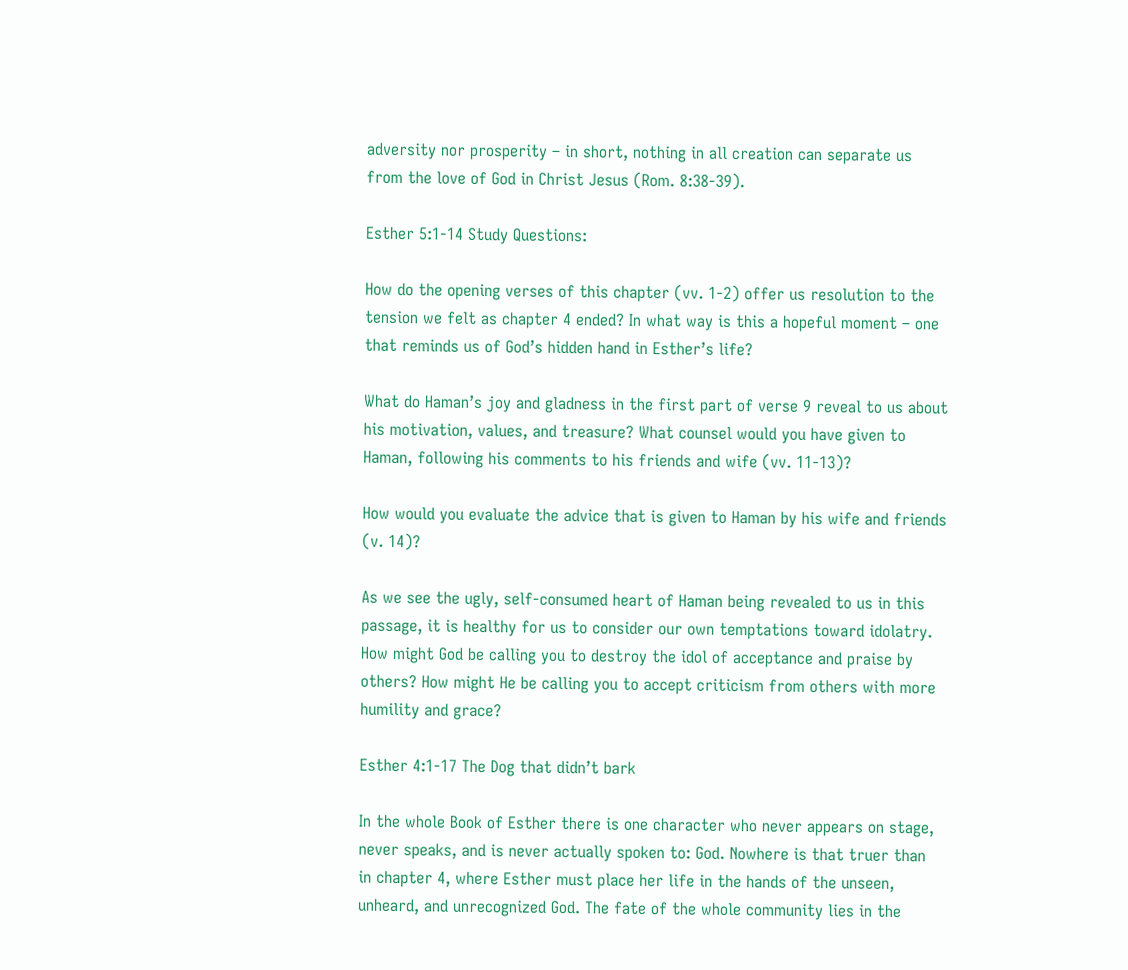adversity nor prosperity – in short, nothing in all creation can separate us from the love of God in Christ Jesus (Rom. 8:38-39).

Esther 5:1-14 Study Questions:

How do the opening verses of this chapter (vv. 1-2) offer us resolution to the tension we felt as chapter 4 ended? In what way is this a hopeful moment – one that reminds us of God’s hidden hand in Esther’s life?

What do Haman’s joy and gladness in the first part of verse 9 reveal to us about his motivation, values, and treasure? What counsel would you have given to Haman, following his comments to his friends and wife (vv. 11-13)?

How would you evaluate the advice that is given to Haman by his wife and friends (v. 14)?

As we see the ugly, self-consumed heart of Haman being revealed to us in this passage, it is healthy for us to consider our own temptations toward idolatry. How might God be calling you to destroy the idol of acceptance and praise by others? How might He be calling you to accept criticism from others with more humility and grace?

Esther 4:1-17 The Dog that didn’t bark

In the whole Book of Esther there is one character who never appears on stage, never speaks, and is never actually spoken to: God. Nowhere is that truer than in chapter 4, where Esther must place her life in the hands of the unseen, unheard, and unrecognized God. The fate of the whole community lies in the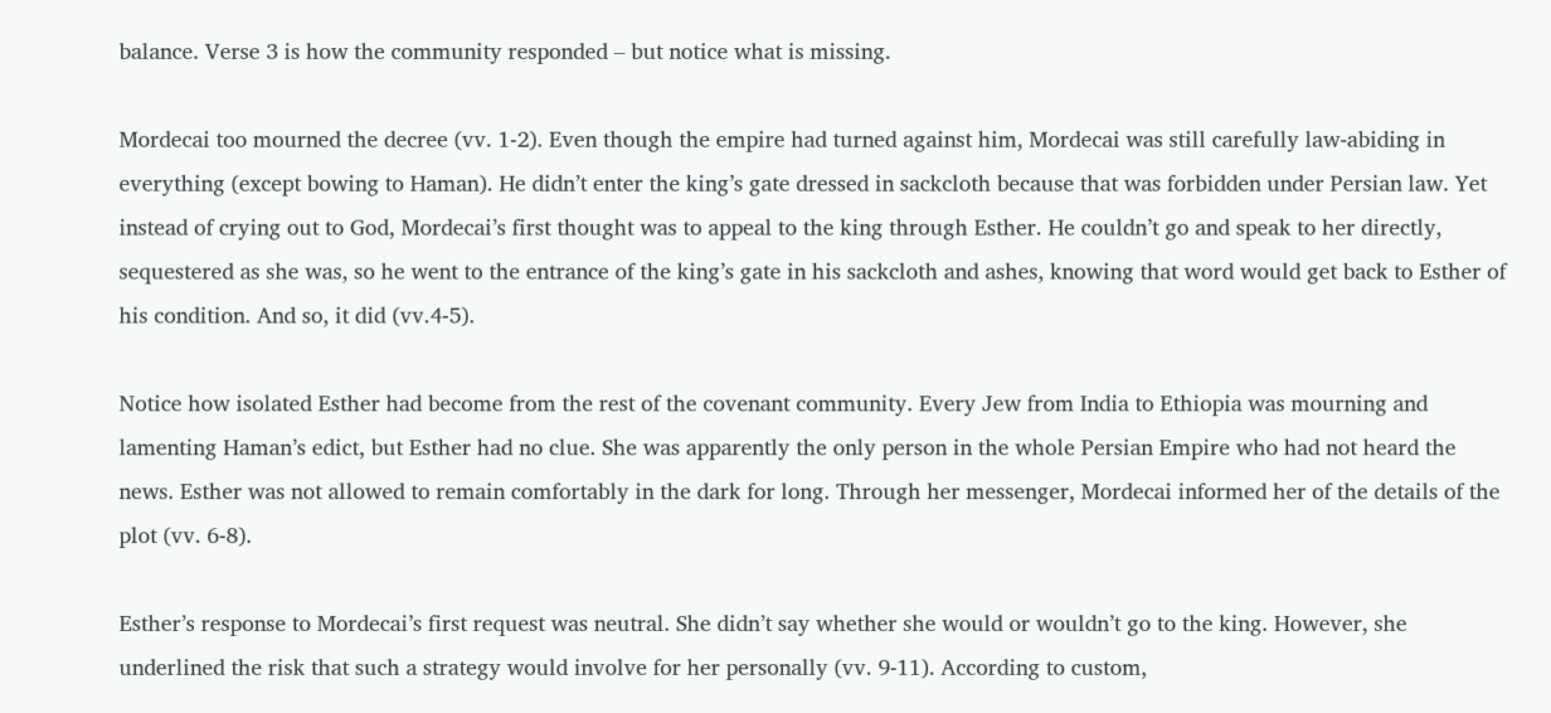balance. Verse 3 is how the community responded – but notice what is missing.

Mordecai too mourned the decree (vv. 1-2). Even though the empire had turned against him, Mordecai was still carefully law-abiding in everything (except bowing to Haman). He didn’t enter the king’s gate dressed in sackcloth because that was forbidden under Persian law. Yet instead of crying out to God, Mordecai’s first thought was to appeal to the king through Esther. He couldn’t go and speak to her directly, sequestered as she was, so he went to the entrance of the king’s gate in his sackcloth and ashes, knowing that word would get back to Esther of his condition. And so, it did (vv.4-5).

Notice how isolated Esther had become from the rest of the covenant community. Every Jew from India to Ethiopia was mourning and lamenting Haman’s edict, but Esther had no clue. She was apparently the only person in the whole Persian Empire who had not heard the news. Esther was not allowed to remain comfortably in the dark for long. Through her messenger, Mordecai informed her of the details of the plot (vv. 6-8).

Esther’s response to Mordecai’s first request was neutral. She didn’t say whether she would or wouldn’t go to the king. However, she underlined the risk that such a strategy would involve for her personally (vv. 9-11). According to custom,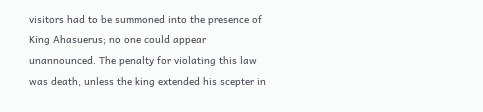visitors had to be summoned into the presence of King Ahasuerus; no one could appear unannounced. The penalty for violating this law was death, unless the king extended his scepter in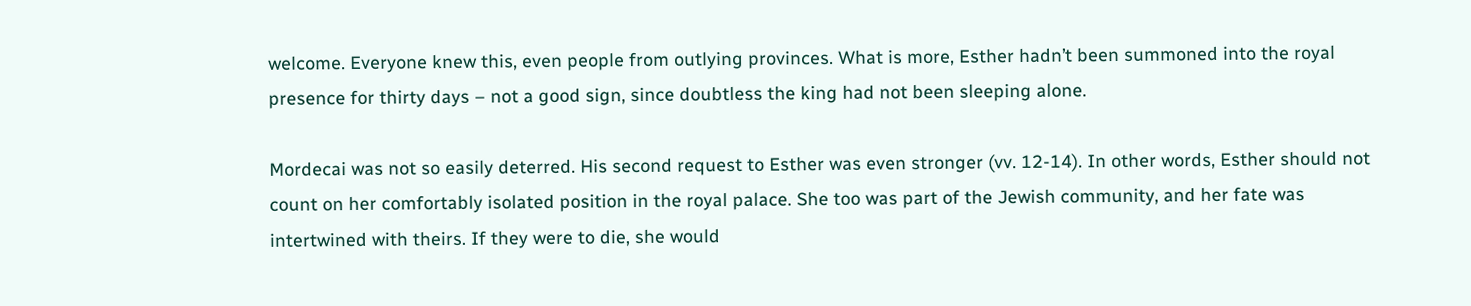welcome. Everyone knew this, even people from outlying provinces. What is more, Esther hadn’t been summoned into the royal presence for thirty days – not a good sign, since doubtless the king had not been sleeping alone.

Mordecai was not so easily deterred. His second request to Esther was even stronger (vv. 12-14). In other words, Esther should not count on her comfortably isolated position in the royal palace. She too was part of the Jewish community, and her fate was intertwined with theirs. If they were to die, she would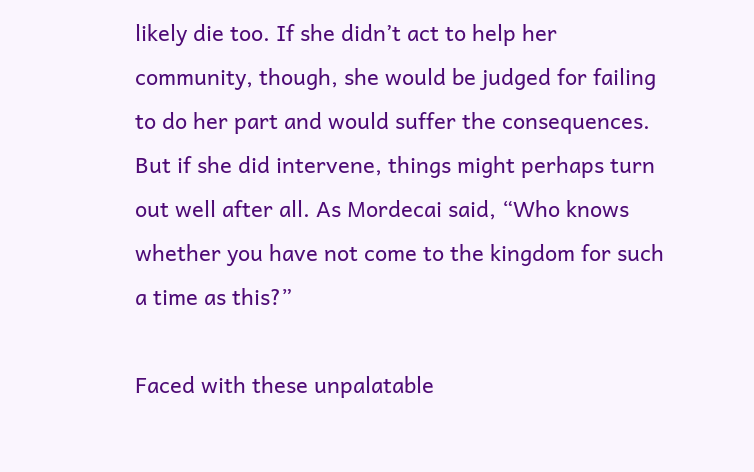likely die too. If she didn’t act to help her community, though, she would be judged for failing to do her part and would suffer the consequences. But if she did intervene, things might perhaps turn out well after all. As Mordecai said, “Who knows whether you have not come to the kingdom for such a time as this?”

Faced with these unpalatable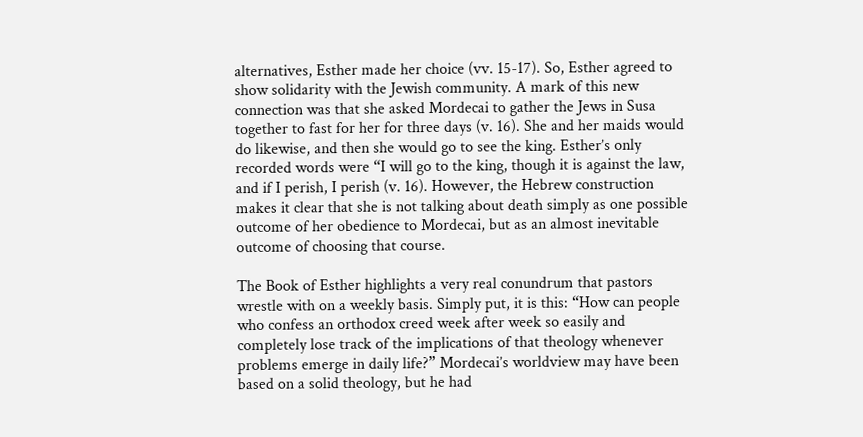alternatives, Esther made her choice (vv. 15-17). So, Esther agreed to show solidarity with the Jewish community. A mark of this new connection was that she asked Mordecai to gather the Jews in Susa together to fast for her for three days (v. 16). She and her maids would do likewise, and then she would go to see the king. Esther’s only recorded words were “I will go to the king, though it is against the law, and if I perish, I perish (v. 16). However, the Hebrew construction makes it clear that she is not talking about death simply as one possible outcome of her obedience to Mordecai, but as an almost inevitable outcome of choosing that course.

The Book of Esther highlights a very real conundrum that pastors wrestle with on a weekly basis. Simply put, it is this: “How can people who confess an orthodox creed week after week so easily and completely lose track of the implications of that theology whenever problems emerge in daily life?” Mordecai’s worldview may have been based on a solid theology, but he had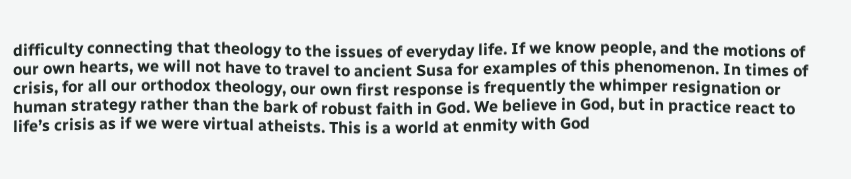difficulty connecting that theology to the issues of everyday life. If we know people, and the motions of our own hearts, we will not have to travel to ancient Susa for examples of this phenomenon. In times of crisis, for all our orthodox theology, our own first response is frequently the whimper resignation or human strategy rather than the bark of robust faith in God. We believe in God, but in practice react to life’s crisis as if we were virtual atheists. This is a world at enmity with God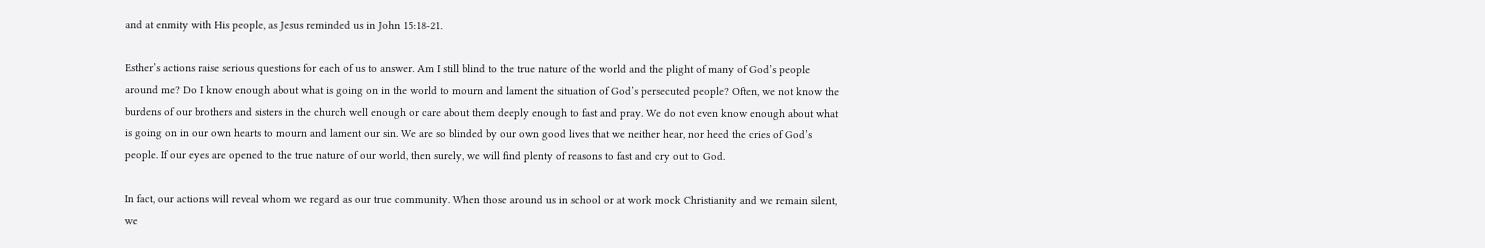and at enmity with His people, as Jesus reminded us in John 15:18-21.

Esther’s actions raise serious questions for each of us to answer. Am I still blind to the true nature of the world and the plight of many of God’s people around me? Do I know enough about what is going on in the world to mourn and lament the situation of God’s persecuted people? Often, we not know the burdens of our brothers and sisters in the church well enough or care about them deeply enough to fast and pray. We do not even know enough about what is going on in our own hearts to mourn and lament our sin. We are so blinded by our own good lives that we neither hear, nor heed the cries of God’s people. If our eyes are opened to the true nature of our world, then surely, we will find plenty of reasons to fast and cry out to God.

In fact, our actions will reveal whom we regard as our true community. When those around us in school or at work mock Christianity and we remain silent, we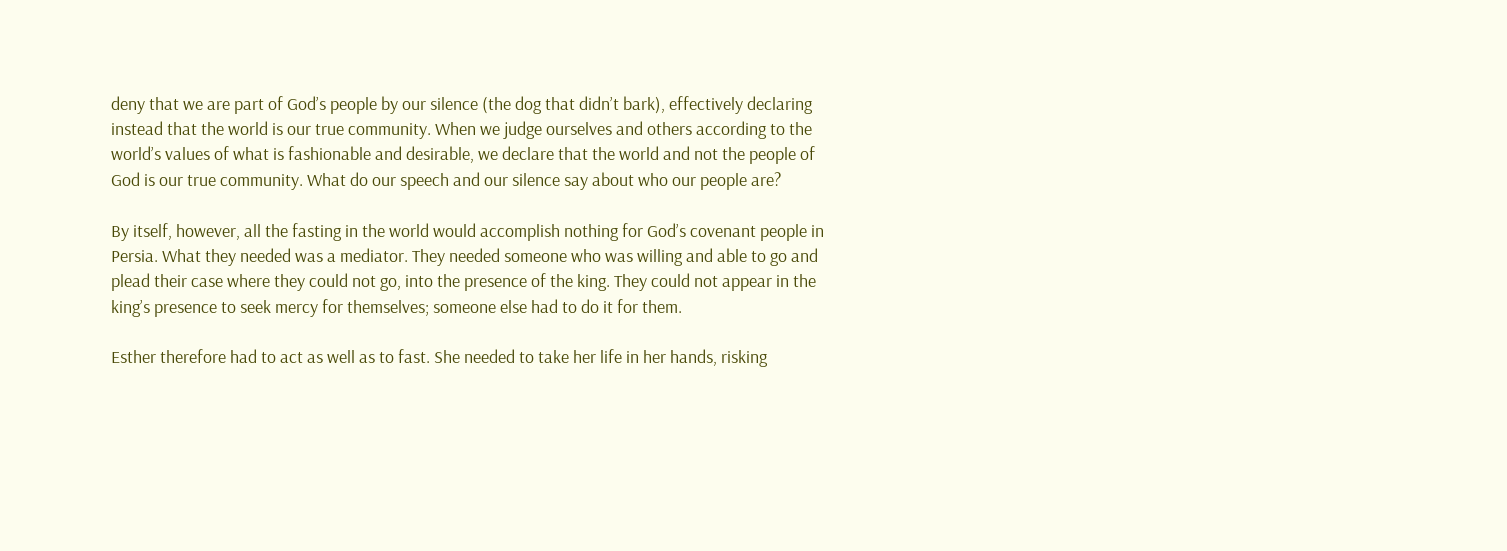deny that we are part of God’s people by our silence (the dog that didn’t bark), effectively declaring instead that the world is our true community. When we judge ourselves and others according to the world’s values of what is fashionable and desirable, we declare that the world and not the people of God is our true community. What do our speech and our silence say about who our people are?

By itself, however, all the fasting in the world would accomplish nothing for God’s covenant people in Persia. What they needed was a mediator. They needed someone who was willing and able to go and plead their case where they could not go, into the presence of the king. They could not appear in the king’s presence to seek mercy for themselves; someone else had to do it for them.

Esther therefore had to act as well as to fast. She needed to take her life in her hands, risking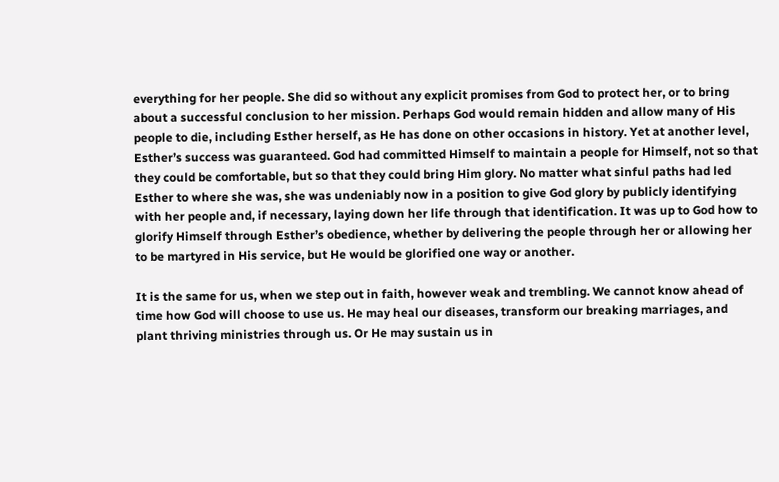everything for her people. She did so without any explicit promises from God to protect her, or to bring about a successful conclusion to her mission. Perhaps God would remain hidden and allow many of His people to die, including Esther herself, as He has done on other occasions in history. Yet at another level, Esther’s success was guaranteed. God had committed Himself to maintain a people for Himself, not so that they could be comfortable, but so that they could bring Him glory. No matter what sinful paths had led Esther to where she was, she was undeniably now in a position to give God glory by publicly identifying with her people and, if necessary, laying down her life through that identification. It was up to God how to glorify Himself through Esther’s obedience, whether by delivering the people through her or allowing her to be martyred in His service, but He would be glorified one way or another.

It is the same for us, when we step out in faith, however weak and trembling. We cannot know ahead of time how God will choose to use us. He may heal our diseases, transform our breaking marriages, and plant thriving ministries through us. Or He may sustain us in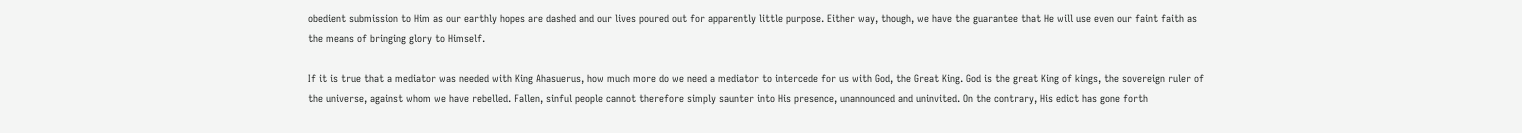obedient submission to Him as our earthly hopes are dashed and our lives poured out for apparently little purpose. Either way, though, we have the guarantee that He will use even our faint faith as the means of bringing glory to Himself.

If it is true that a mediator was needed with King Ahasuerus, how much more do we need a mediator to intercede for us with God, the Great King. God is the great King of kings, the sovereign ruler of the universe, against whom we have rebelled. Fallen, sinful people cannot therefore simply saunter into His presence, unannounced and uninvited. On the contrary, His edict has gone forth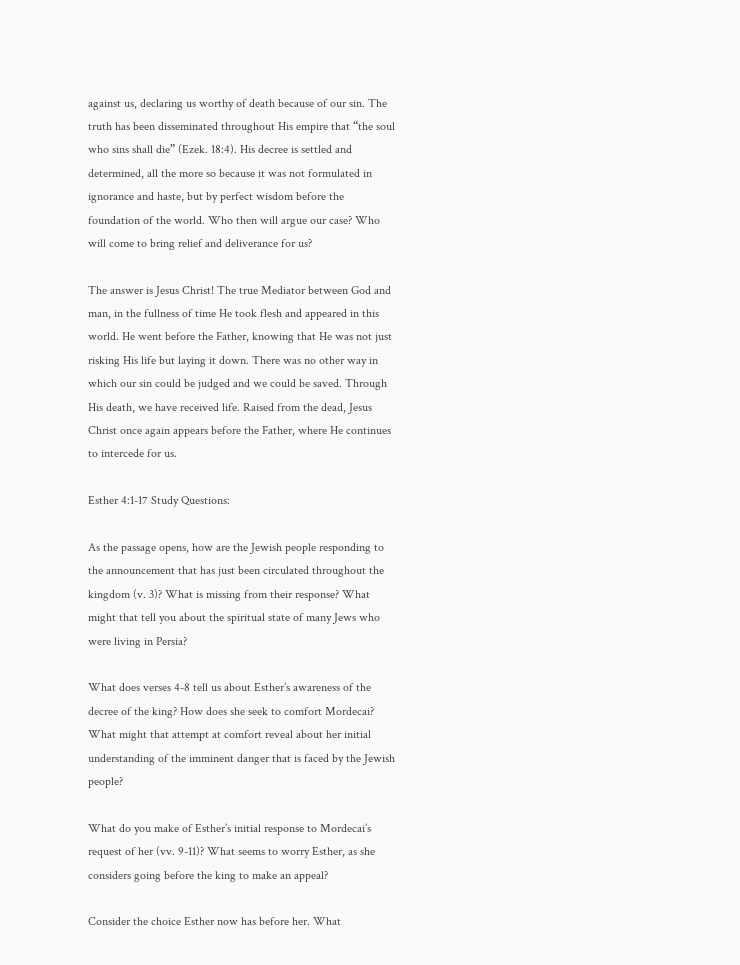against us, declaring us worthy of death because of our sin. The truth has been disseminated throughout His empire that “the soul who sins shall die” (Ezek. 18:4). His decree is settled and determined, all the more so because it was not formulated in ignorance and haste, but by perfect wisdom before the foundation of the world. Who then will argue our case? Who will come to bring relief and deliverance for us?

The answer is Jesus Christ! The true Mediator between God and man, in the fullness of time He took flesh and appeared in this world. He went before the Father, knowing that He was not just risking His life but laying it down. There was no other way in which our sin could be judged and we could be saved. Through His death, we have received life. Raised from the dead, Jesus Christ once again appears before the Father, where He continues to intercede for us.

Esther 4:1-17 Study Questions:

As the passage opens, how are the Jewish people responding to the announcement that has just been circulated throughout the kingdom (v. 3)? What is missing from their response? What might that tell you about the spiritual state of many Jews who were living in Persia?

What does verses 4-8 tell us about Esther’s awareness of the decree of the king? How does she seek to comfort Mordecai? What might that attempt at comfort reveal about her initial understanding of the imminent danger that is faced by the Jewish people?

What do you make of Esther’s initial response to Mordecai’s request of her (vv. 9-11)? What seems to worry Esther, as she considers going before the king to make an appeal?

Consider the choice Esther now has before her. What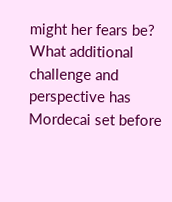might her fears be? What additional challenge and perspective has Mordecai set before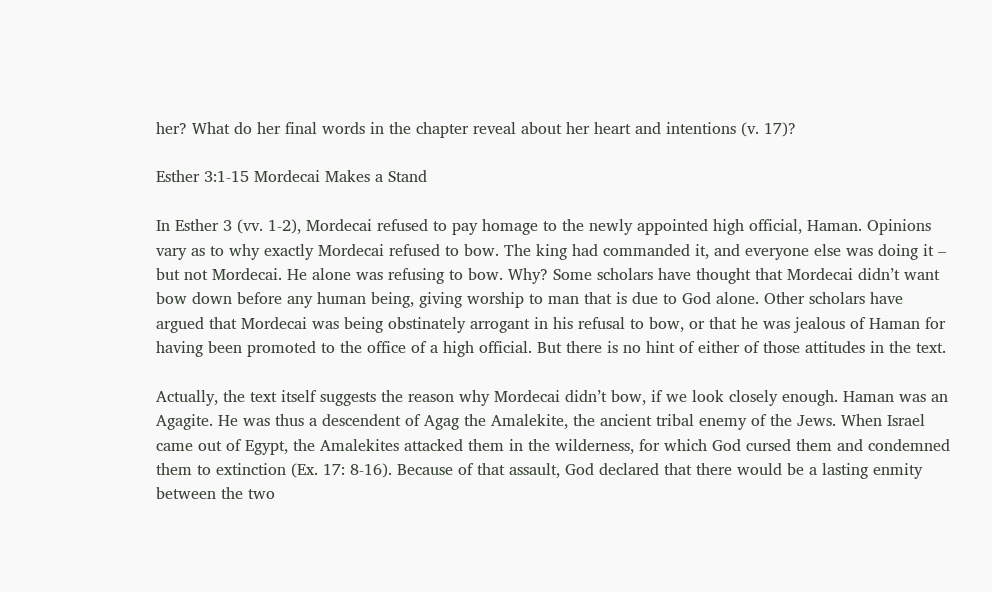her? What do her final words in the chapter reveal about her heart and intentions (v. 17)?

Esther 3:1-15 Mordecai Makes a Stand

In Esther 3 (vv. 1-2), Mordecai refused to pay homage to the newly appointed high official, Haman. Opinions vary as to why exactly Mordecai refused to bow. The king had commanded it, and everyone else was doing it – but not Mordecai. He alone was refusing to bow. Why? Some scholars have thought that Mordecai didn’t want bow down before any human being, giving worship to man that is due to God alone. Other scholars have argued that Mordecai was being obstinately arrogant in his refusal to bow, or that he was jealous of Haman for having been promoted to the office of a high official. But there is no hint of either of those attitudes in the text.

Actually, the text itself suggests the reason why Mordecai didn’t bow, if we look closely enough. Haman was an Agagite. He was thus a descendent of Agag the Amalekite, the ancient tribal enemy of the Jews. When Israel came out of Egypt, the Amalekites attacked them in the wilderness, for which God cursed them and condemned them to extinction (Ex. 17: 8-16). Because of that assault, God declared that there would be a lasting enmity between the two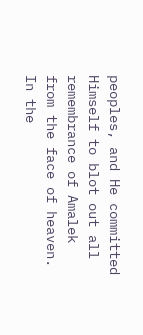peoples, and He committed Himself to blot out all remembrance of Amalek from the face of heaven. In the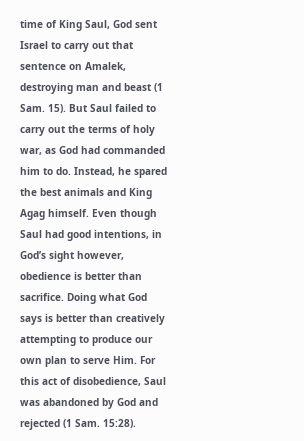time of King Saul, God sent Israel to carry out that sentence on Amalek, destroying man and beast (1 Sam. 15). But Saul failed to carry out the terms of holy war, as God had commanded him to do. Instead, he spared the best animals and King Agag himself. Even though Saul had good intentions, in God’s sight however, obedience is better than sacrifice. Doing what God says is better than creatively attempting to produce our own plan to serve Him. For this act of disobedience, Saul was abandoned by God and rejected (1 Sam. 15:28).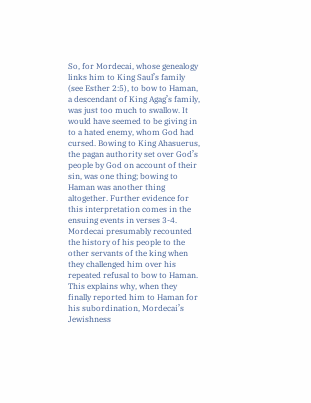So, for Mordecai, whose genealogy links him to King Saul’s family (see Esther 2:5), to bow to Haman, a descendant of King Agag’s family, was just too much to swallow. It would have seemed to be giving in to a hated enemy, whom God had cursed. Bowing to King Ahasuerus, the pagan authority set over God’s people by God on account of their sin, was one thing; bowing to Haman was another thing altogether. Further evidence for this interpretation comes in the ensuing events in verses 3-4. Mordecai presumably recounted the history of his people to the other servants of the king when they challenged him over his repeated refusal to bow to Haman. This explains why, when they finally reported him to Haman for his subordination, Mordecai’s Jewishness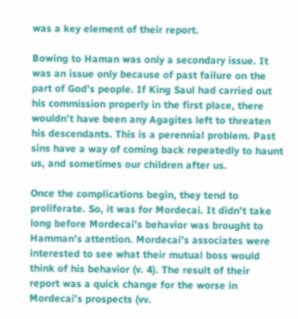was a key element of their report.

Bowing to Haman was only a secondary issue. It was an issue only because of past failure on the part of God’s people. If King Saul had carried out his commission properly in the first place, there wouldn’t have been any Agagites left to threaten his descendants. This is a perennial problem. Past sins have a way of coming back repeatedly to haunt us, and sometimes our children after us.

Once the complications begin, they tend to proliferate. So, it was for Mordecai. It didn’t take long before Mordecai’s behavior was brought to Hamman’s attention. Mordecai’s associates were interested to see what their mutual boss would think of his behavior (v. 4). The result of their report was a quick change for the worse in Mordecai’s prospects (vv.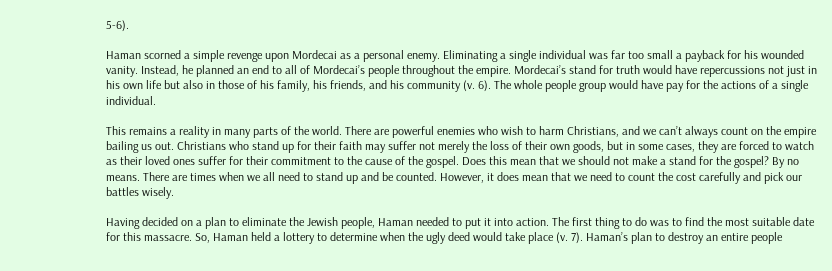5-6).

Haman scorned a simple revenge upon Mordecai as a personal enemy. Eliminating a single individual was far too small a payback for his wounded vanity. Instead, he planned an end to all of Mordecai’s people throughout the empire. Mordecai’s stand for truth would have repercussions not just in his own life but also in those of his family, his friends, and his community (v. 6). The whole people group would have pay for the actions of a single individual.

This remains a reality in many parts of the world. There are powerful enemies who wish to harm Christians, and we can’t always count on the empire bailing us out. Christians who stand up for their faith may suffer not merely the loss of their own goods, but in some cases, they are forced to watch as their loved ones suffer for their commitment to the cause of the gospel. Does this mean that we should not make a stand for the gospel? By no means. There are times when we all need to stand up and be counted. However, it does mean that we need to count the cost carefully and pick our battles wisely.

Having decided on a plan to eliminate the Jewish people, Haman needed to put it into action. The first thing to do was to find the most suitable date for this massacre. So, Haman held a lottery to determine when the ugly deed would take place (v. 7). Haman’s plan to destroy an entire people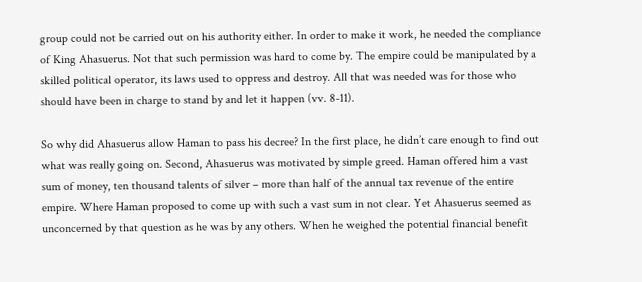group could not be carried out on his authority either. In order to make it work, he needed the compliance of King Ahasuerus. Not that such permission was hard to come by. The empire could be manipulated by a skilled political operator, its laws used to oppress and destroy. All that was needed was for those who should have been in charge to stand by and let it happen (vv. 8-11).

So why did Ahasuerus allow Haman to pass his decree? In the first place, he didn’t care enough to find out what was really going on. Second, Ahasuerus was motivated by simple greed. Haman offered him a vast sum of money, ten thousand talents of silver – more than half of the annual tax revenue of the entire empire. Where Haman proposed to come up with such a vast sum in not clear. Yet Ahasuerus seemed as unconcerned by that question as he was by any others. When he weighed the potential financial benefit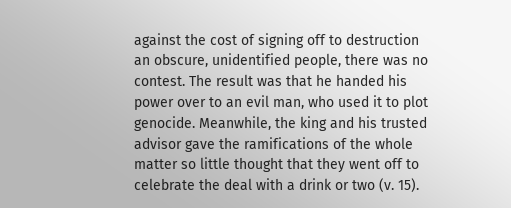against the cost of signing off to destruction an obscure, unidentified people, there was no contest. The result was that he handed his power over to an evil man, who used it to plot genocide. Meanwhile, the king and his trusted advisor gave the ramifications of the whole matter so little thought that they went off to celebrate the deal with a drink or two (v. 15).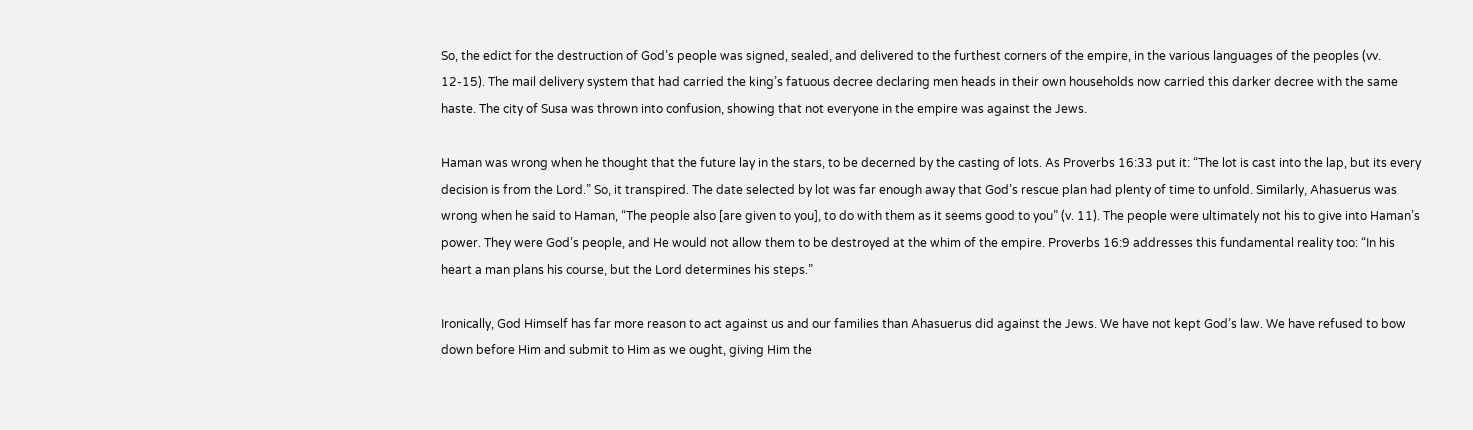So, the edict for the destruction of God’s people was signed, sealed, and delivered to the furthest corners of the empire, in the various languages of the peoples (vv. 12-15). The mail delivery system that had carried the king’s fatuous decree declaring men heads in their own households now carried this darker decree with the same haste. The city of Susa was thrown into confusion, showing that not everyone in the empire was against the Jews.

Haman was wrong when he thought that the future lay in the stars, to be decerned by the casting of lots. As Proverbs 16:33 put it: “The lot is cast into the lap, but its every decision is from the Lord.” So, it transpired. The date selected by lot was far enough away that God’s rescue plan had plenty of time to unfold. Similarly, Ahasuerus was wrong when he said to Haman, “The people also [are given to you], to do with them as it seems good to you” (v. 11). The people were ultimately not his to give into Haman’s power. They were God’s people, and He would not allow them to be destroyed at the whim of the empire. Proverbs 16:9 addresses this fundamental reality too: “In his heart a man plans his course, but the Lord determines his steps.”

Ironically, God Himself has far more reason to act against us and our families than Ahasuerus did against the Jews. We have not kept God’s law. We have refused to bow down before Him and submit to Him as we ought, giving Him the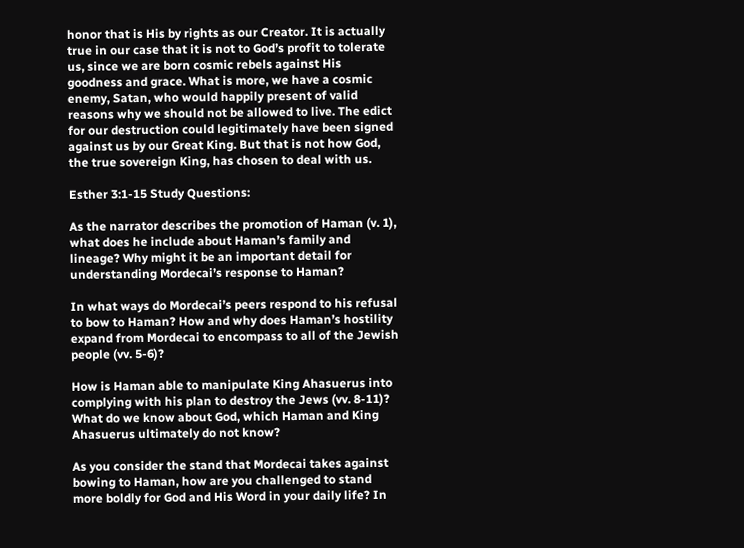honor that is His by rights as our Creator. It is actually true in our case that it is not to God’s profit to tolerate us, since we are born cosmic rebels against His goodness and grace. What is more, we have a cosmic enemy, Satan, who would happily present of valid reasons why we should not be allowed to live. The edict for our destruction could legitimately have been signed against us by our Great King. But that is not how God, the true sovereign King, has chosen to deal with us.

Esther 3:1-15 Study Questions:

As the narrator describes the promotion of Haman (v. 1), what does he include about Haman’s family and lineage? Why might it be an important detail for understanding Mordecai’s response to Haman?

In what ways do Mordecai’s peers respond to his refusal to bow to Haman? How and why does Haman’s hostility expand from Mordecai to encompass to all of the Jewish people (vv. 5-6)?

How is Haman able to manipulate King Ahasuerus into complying with his plan to destroy the Jews (vv. 8-11)? What do we know about God, which Haman and King Ahasuerus ultimately do not know?

As you consider the stand that Mordecai takes against bowing to Haman, how are you challenged to stand more boldly for God and His Word in your daily life? In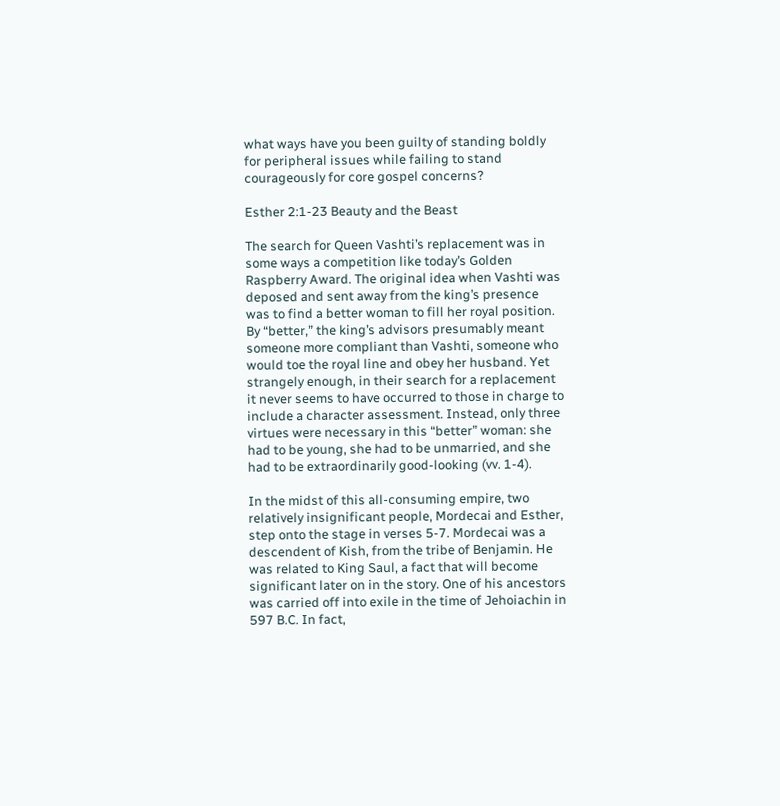what ways have you been guilty of standing boldly for peripheral issues while failing to stand courageously for core gospel concerns?

Esther 2:1-23 Beauty and the Beast

The search for Queen Vashti’s replacement was in some ways a competition like today’s Golden Raspberry Award. The original idea when Vashti was deposed and sent away from the king’s presence was to find a better woman to fill her royal position. By “better,” the king’s advisors presumably meant someone more compliant than Vashti, someone who would toe the royal line and obey her husband. Yet strangely enough, in their search for a replacement it never seems to have occurred to those in charge to include a character assessment. Instead, only three virtues were necessary in this “better” woman: she had to be young, she had to be unmarried, and she had to be extraordinarily good-looking (vv. 1-4).

In the midst of this all-consuming empire, two relatively insignificant people, Mordecai and Esther, step onto the stage in verses 5-7. Mordecai was a descendent of Kish, from the tribe of Benjamin. He was related to King Saul, a fact that will become significant later on in the story. One of his ancestors was carried off into exile in the time of Jehoiachin in 597 B.C. In fact,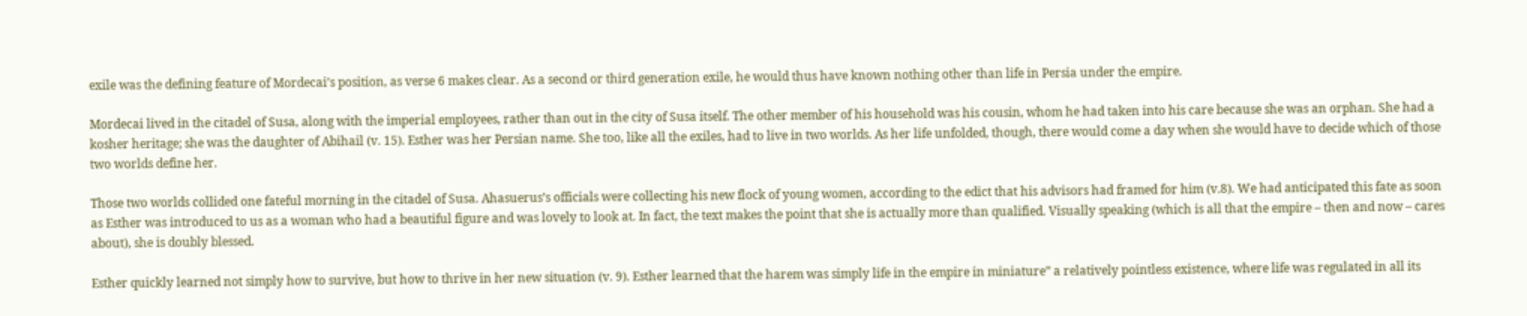exile was the defining feature of Mordecai’s position, as verse 6 makes clear. As a second or third generation exile, he would thus have known nothing other than life in Persia under the empire.

Mordecai lived in the citadel of Susa, along with the imperial employees, rather than out in the city of Susa itself. The other member of his household was his cousin, whom he had taken into his care because she was an orphan. She had a kosher heritage; she was the daughter of Abihail (v. 15). Esther was her Persian name. She too, like all the exiles, had to live in two worlds. As her life unfolded, though, there would come a day when she would have to decide which of those two worlds define her.

Those two worlds collided one fateful morning in the citadel of Susa. Ahasuerus’s officials were collecting his new flock of young women, according to the edict that his advisors had framed for him (v.8). We had anticipated this fate as soon as Esther was introduced to us as a woman who had a beautiful figure and was lovely to look at. In fact, the text makes the point that she is actually more than qualified. Visually speaking (which is all that the empire – then and now – cares about), she is doubly blessed.

Esther quickly learned not simply how to survive, but how to thrive in her new situation (v. 9). Esther learned that the harem was simply life in the empire in miniature” a relatively pointless existence, where life was regulated in all its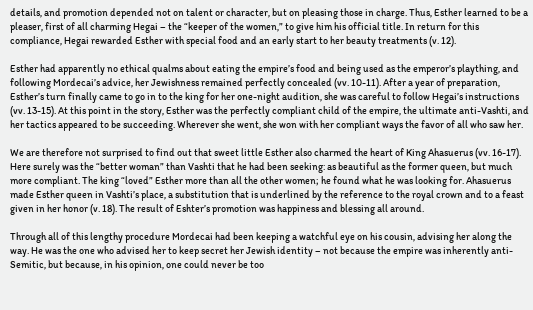details, and promotion depended not on talent or character, but on pleasing those in charge. Thus, Esther learned to be a pleaser, first of all charming Hegai – the “keeper of the women,” to give him his official title. In return for this compliance, Hegai rewarded Esther with special food and an early start to her beauty treatments (v. 12).

Esther had apparently no ethical qualms about eating the empire’s food and being used as the emperor’s plaything, and following Mordecai’s advice, her Jewishness remained perfectly concealed (vv. 10-11). After a year of preparation, Esther’s turn finally came to go in to the king for her one-night audition, she was careful to follow Hegai’s instructions (vv. 13-15). At this point in the story, Esther was the perfectly compliant child of the empire, the ultimate anti-Vashti, and her tactics appeared to be succeeding. Wherever she went, she won with her compliant ways the favor of all who saw her.

We are therefore not surprised to find out that sweet little Esther also charmed the heart of King Ahasuerus (vv. 16-17). Here surely was the “better woman” than Vashti that he had been seeking: as beautiful as the former queen, but much more compliant. The king “loved” Esther more than all the other women; he found what he was looking for. Ahasuerus made Esther queen in Vashti’s place, a substitution that is underlined by the reference to the royal crown and to a feast given in her honor (v. 18). The result of Eshter’s promotion was happiness and blessing all around.

Through all of this lengthy procedure Mordecai had been keeping a watchful eye on his cousin, advising her along the way. He was the one who advised her to keep secret her Jewish identity – not because the empire was inherently anti-Semitic, but because, in his opinion, one could never be too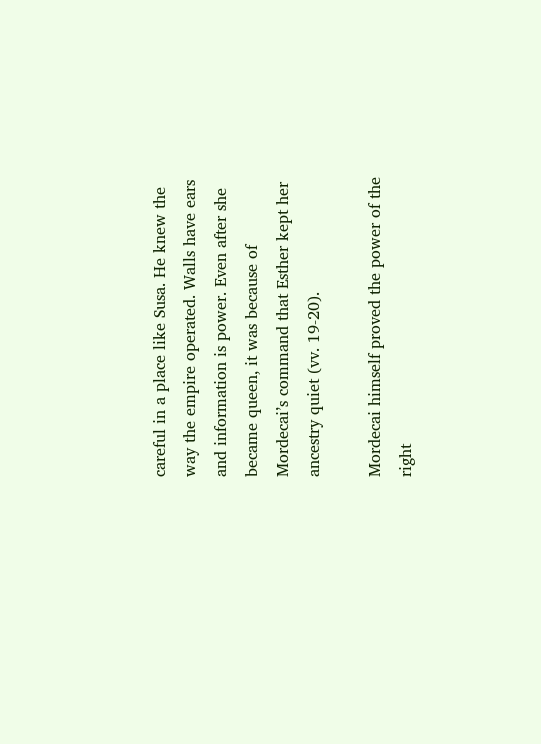careful in a place like Susa. He knew the way the empire operated. Walls have ears and information is power. Even after she became queen, it was because of Mordecai’s command that Esther kept her ancestry quiet (vv. 19-20).

Mordecai himself proved the power of the right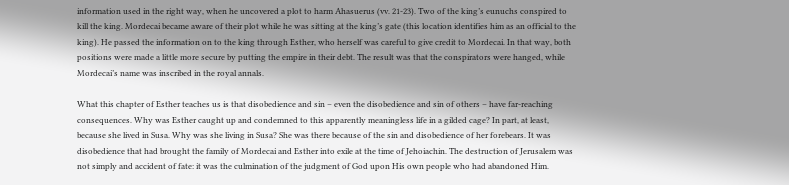information used in the right way, when he uncovered a plot to harm Ahasuerus (vv. 21-23). Two of the king’s eunuchs conspired to kill the king. Mordecai became aware of their plot while he was sitting at the king’s gate (this location identifies him as an official to the king). He passed the information on to the king through Esther, who herself was careful to give credit to Mordecai. In that way, both positions were made a little more secure by putting the empire in their debt. The result was that the conspirators were hanged, while Mordecai’s name was inscribed in the royal annals.

What this chapter of Esther teaches us is that disobedience and sin – even the disobedience and sin of others – have far-reaching consequences. Why was Esther caught up and condemned to this apparently meaningless life in a gilded cage? In part, at least, because she lived in Susa. Why was she living in Susa? She was there because of the sin and disobedience of her forebears. It was disobedience that had brought the family of Mordecai and Esther into exile at the time of Jehoiachin. The destruction of Jerusalem was not simply and accident of fate: it was the culmination of the judgment of God upon His own people who had abandoned Him.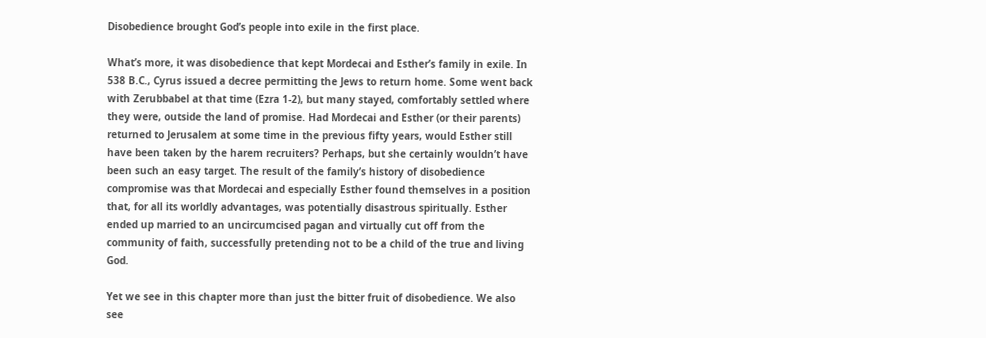Disobedience brought God’s people into exile in the first place.

What’s more, it was disobedience that kept Mordecai and Esther’s family in exile. In 538 B.C., Cyrus issued a decree permitting the Jews to return home. Some went back with Zerubbabel at that time (Ezra 1-2), but many stayed, comfortably settled where they were, outside the land of promise. Had Mordecai and Esther (or their parents) returned to Jerusalem at some time in the previous fifty years, would Esther still have been taken by the harem recruiters? Perhaps, but she certainly wouldn’t have been such an easy target. The result of the family’s history of disobedience compromise was that Mordecai and especially Esther found themselves in a position that, for all its worldly advantages, was potentially disastrous spiritually. Esther ended up married to an uncircumcised pagan and virtually cut off from the community of faith, successfully pretending not to be a child of the true and living God.

Yet we see in this chapter more than just the bitter fruit of disobedience. We also see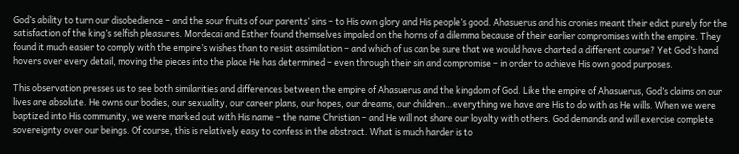God’s ability to turn our disobedience – and the sour fruits of our parents’ sins – to His own glory and His people’s good. Ahasuerus and his cronies meant their edict purely for the satisfaction of the king’s selfish pleasures. Mordecai and Esther found themselves impaled on the horns of a dilemma because of their earlier compromises with the empire. They found it much easier to comply with the empire’s wishes than to resist assimilation – and which of us can be sure that we would have charted a different course? Yet God’s hand hovers over every detail, moving the pieces into the place He has determined – even through their sin and compromise – in order to achieve His own good purposes.

This observation presses us to see both similarities and differences between the empire of Ahasuerus and the kingdom of God. Like the empire of Ahasuerus, God’s claims on our lives are absolute. He owns our bodies, our sexuality, our career plans, our hopes, our dreams, our children…everything we have are His to do with as He wills. When we were baptized into His community, we were marked out with His name – the name Christian – and He will not share our loyalty with others. God demands and will exercise complete sovereignty over our beings. Of course, this is relatively easy to confess in the abstract. What is much harder is to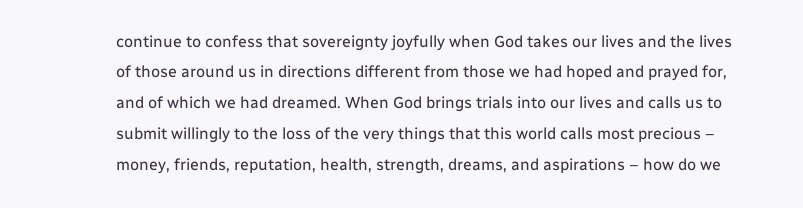continue to confess that sovereignty joyfully when God takes our lives and the lives of those around us in directions different from those we had hoped and prayed for, and of which we had dreamed. When God brings trials into our lives and calls us to submit willingly to the loss of the very things that this world calls most precious – money, friends, reputation, health, strength, dreams, and aspirations – how do we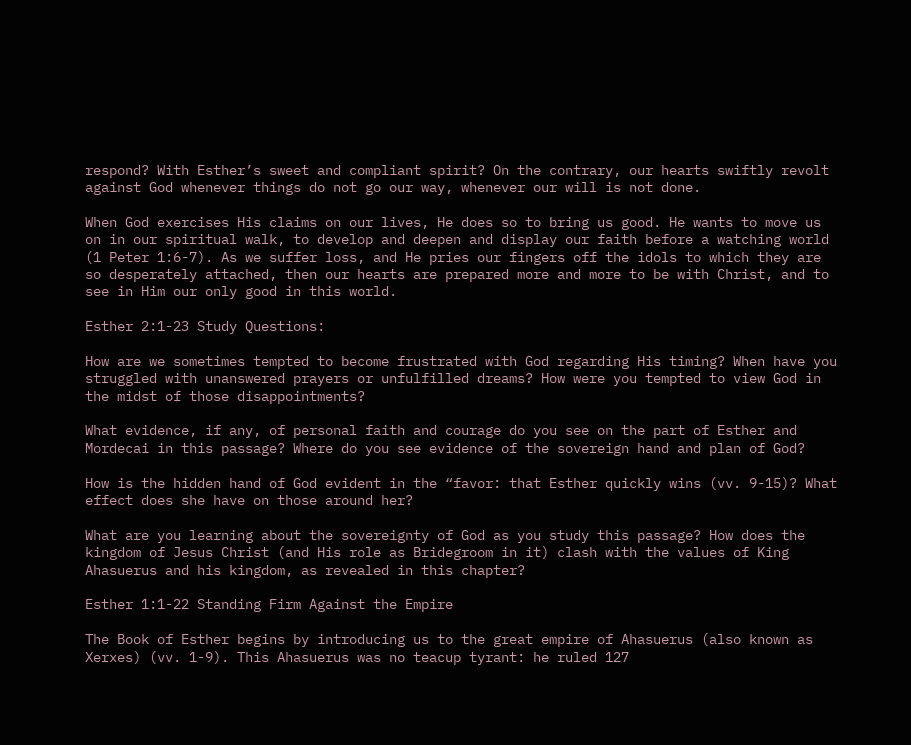respond? With Esther’s sweet and compliant spirit? On the contrary, our hearts swiftly revolt against God whenever things do not go our way, whenever our will is not done.

When God exercises His claims on our lives, He does so to bring us good. He wants to move us on in our spiritual walk, to develop and deepen and display our faith before a watching world (1 Peter 1:6-7). As we suffer loss, and He pries our fingers off the idols to which they are so desperately attached, then our hearts are prepared more and more to be with Christ, and to see in Him our only good in this world.

Esther 2:1-23 Study Questions:

How are we sometimes tempted to become frustrated with God regarding His timing? When have you struggled with unanswered prayers or unfulfilled dreams? How were you tempted to view God in the midst of those disappointments?

What evidence, if any, of personal faith and courage do you see on the part of Esther and Mordecai in this passage? Where do you see evidence of the sovereign hand and plan of God?

How is the hidden hand of God evident in the “favor: that Esther quickly wins (vv. 9-15)? What effect does she have on those around her?

What are you learning about the sovereignty of God as you study this passage? How does the kingdom of Jesus Christ (and His role as Bridegroom in it) clash with the values of King Ahasuerus and his kingdom, as revealed in this chapter?

Esther 1:1-22 Standing Firm Against the Empire

The Book of Esther begins by introducing us to the great empire of Ahasuerus (also known as Xerxes) (vv. 1-9). This Ahasuerus was no teacup tyrant: he ruled 127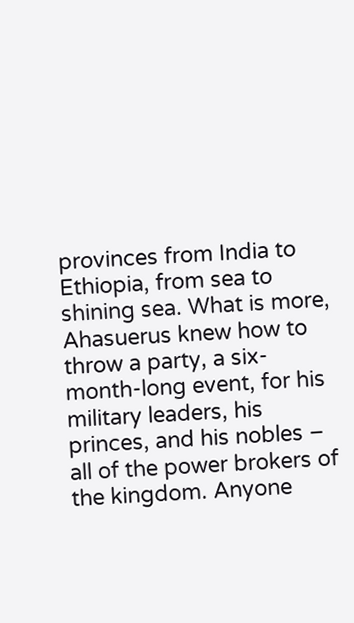provinces from India to Ethiopia, from sea to shining sea. What is more, Ahasuerus knew how to throw a party, a six-month-long event, for his military leaders, his princes, and his nobles – all of the power brokers of the kingdom. Anyone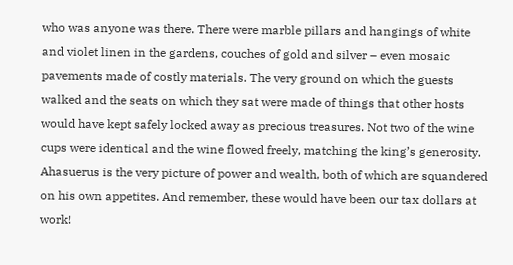who was anyone was there. There were marble pillars and hangings of white and violet linen in the gardens, couches of gold and silver – even mosaic pavements made of costly materials. The very ground on which the guests walked and the seats on which they sat were made of things that other hosts would have kept safely locked away as precious treasures. Not two of the wine cups were identical and the wine flowed freely, matching the king’s generosity. Ahasuerus is the very picture of power and wealth, both of which are squandered on his own appetites. And remember, these would have been our tax dollars at work!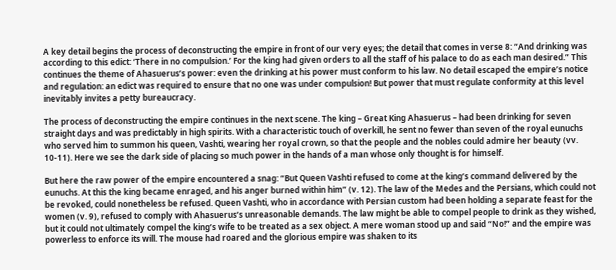A key detail begins the process of deconstructing the empire in front of our very eyes; the detail that comes in verse 8: “And drinking was according to this edict: ‘There in no compulsion.’ For the king had given orders to all the staff of his palace to do as each man desired.” This continues the theme of Ahasuerus’s power: even the drinking at his power must conform to his law. No detail escaped the empire’s notice and regulation: an edict was required to ensure that no one was under compulsion! But power that must regulate conformity at this level inevitably invites a petty bureaucracy.

The process of deconstructing the empire continues in the next scene. The king – Great King Ahasuerus – had been drinking for seven straight days and was predictably in high spirits. With a characteristic touch of overkill, he sent no fewer than seven of the royal eunuchs who served him to summon his queen, Vashti, wearing her royal crown, so that the people and the nobles could admire her beauty (vv. 10-11). Here we see the dark side of placing so much power in the hands of a man whose only thought is for himself.

But here the raw power of the empire encountered a snag: “But Queen Vashti refused to come at the king’s command delivered by the eunuchs. At this the king became enraged, and his anger burned within him” (v. 12). The law of the Medes and the Persians, which could not be revoked, could nonetheless be refused. Queen Vashti, who in accordance with Persian custom had been holding a separate feast for the women (v. 9), refused to comply with Ahasuerus’s unreasonable demands. The law might be able to compel people to drink as they wished, but it could not ultimately compel the king’s wife to be treated as a sex object. A mere woman stood up and said “No!” and the empire was powerless to enforce its will. The mouse had roared and the glorious empire was shaken to its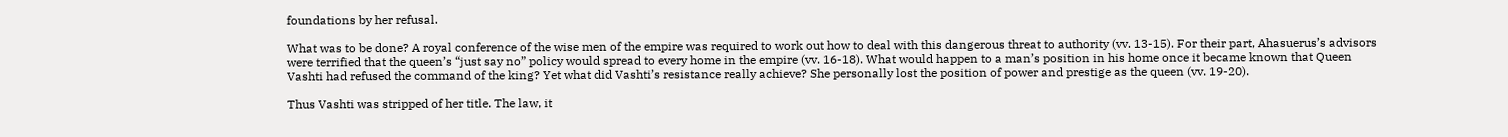foundations by her refusal.

What was to be done? A royal conference of the wise men of the empire was required to work out how to deal with this dangerous threat to authority (vv. 13-15). For their part, Ahasuerus’s advisors were terrified that the queen’s “just say no” policy would spread to every home in the empire (vv. 16-18). What would happen to a man’s position in his home once it became known that Queen Vashti had refused the command of the king? Yet what did Vashti’s resistance really achieve? She personally lost the position of power and prestige as the queen (vv. 19-20).

Thus Vashti was stripped of her title. The law, it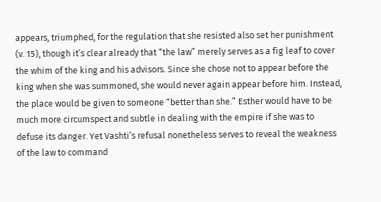appears, triumphed, for the regulation that she resisted also set her punishment (v. 15), though it’s clear already that “the law” merely serves as a fig leaf to cover the whim of the king and his advisors. Since she chose not to appear before the king when she was summoned, she would never again appear before him. Instead, the place would be given to someone “better than she.” Esther would have to be much more circumspect and subtle in dealing with the empire if she was to defuse its danger. Yet Vashti’s refusal nonetheless serves to reveal the weakness of the law to command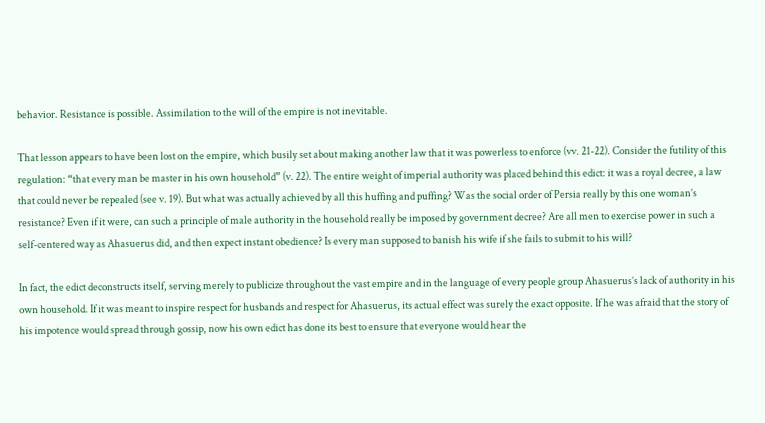behavior. Resistance is possible. Assimilation to the will of the empire is not inevitable.

That lesson appears to have been lost on the empire, which busily set about making another law that it was powerless to enforce (vv. 21-22). Consider the futility of this regulation: “that every man be master in his own household” (v. 22). The entire weight of imperial authority was placed behind this edict: it was a royal decree, a law that could never be repealed (see v. 19). But what was actually achieved by all this huffing and puffing? Was the social order of Persia really by this one woman’s resistance? Even if it were, can such a principle of male authority in the household really be imposed by government decree? Are all men to exercise power in such a self-centered way as Ahasuerus did, and then expect instant obedience? Is every man supposed to banish his wife if she fails to submit to his will?

In fact, the edict deconstructs itself, serving merely to publicize throughout the vast empire and in the language of every people group Ahasuerus’s lack of authority in his own household. If it was meant to inspire respect for husbands and respect for Ahasuerus, its actual effect was surely the exact opposite. If he was afraid that the story of his impotence would spread through gossip, now his own edict has done its best to ensure that everyone would hear the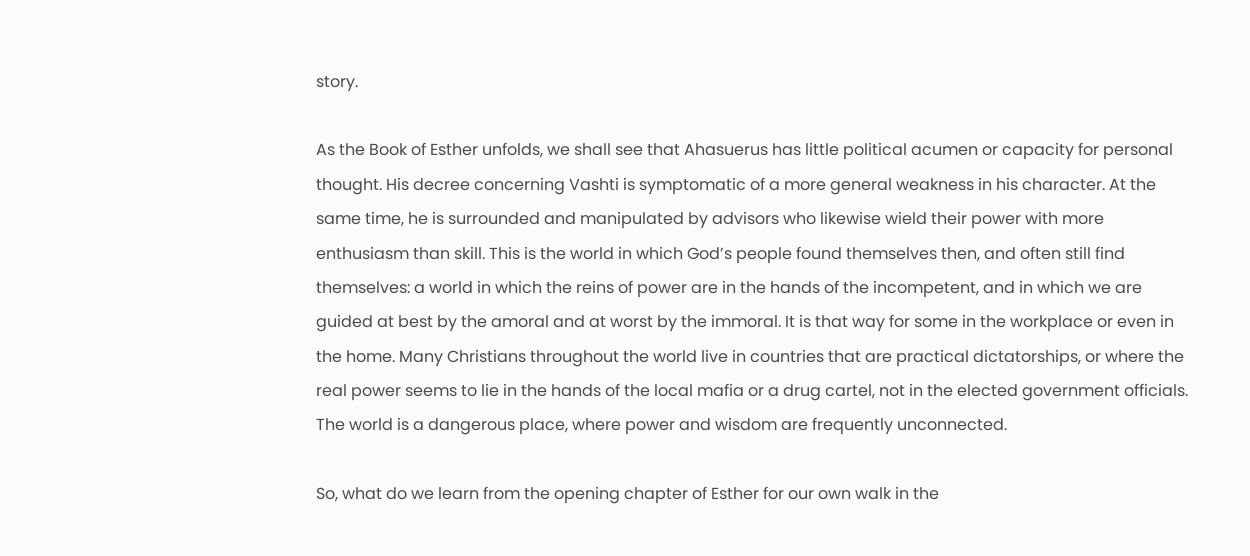story.

As the Book of Esther unfolds, we shall see that Ahasuerus has little political acumen or capacity for personal thought. His decree concerning Vashti is symptomatic of a more general weakness in his character. At the same time, he is surrounded and manipulated by advisors who likewise wield their power with more enthusiasm than skill. This is the world in which God’s people found themselves then, and often still find themselves: a world in which the reins of power are in the hands of the incompetent, and in which we are guided at best by the amoral and at worst by the immoral. It is that way for some in the workplace or even in the home. Many Christians throughout the world live in countries that are practical dictatorships, or where the real power seems to lie in the hands of the local mafia or a drug cartel, not in the elected government officials. The world is a dangerous place, where power and wisdom are frequently unconnected.

So, what do we learn from the opening chapter of Esther for our own walk in the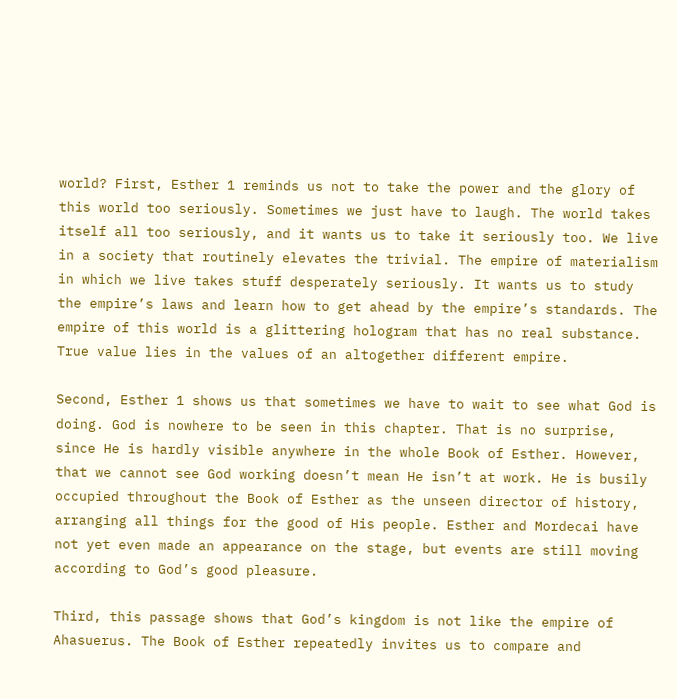world? First, Esther 1 reminds us not to take the power and the glory of this world too seriously. Sometimes we just have to laugh. The world takes itself all too seriously, and it wants us to take it seriously too. We live in a society that routinely elevates the trivial. The empire of materialism in which we live takes stuff desperately seriously. It wants us to study the empire’s laws and learn how to get ahead by the empire’s standards. The empire of this world is a glittering hologram that has no real substance. True value lies in the values of an altogether different empire.

Second, Esther 1 shows us that sometimes we have to wait to see what God is doing. God is nowhere to be seen in this chapter. That is no surprise, since He is hardly visible anywhere in the whole Book of Esther. However, that we cannot see God working doesn’t mean He isn’t at work. He is busily occupied throughout the Book of Esther as the unseen director of history, arranging all things for the good of His people. Esther and Mordecai have not yet even made an appearance on the stage, but events are still moving according to God’s good pleasure.

Third, this passage shows that God’s kingdom is not like the empire of Ahasuerus. The Book of Esther repeatedly invites us to compare and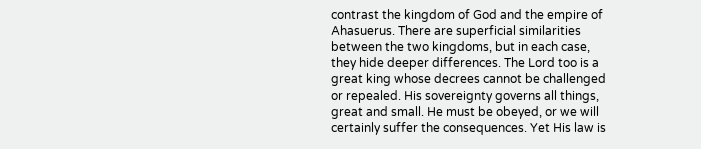contrast the kingdom of God and the empire of Ahasuerus. There are superficial similarities between the two kingdoms, but in each case, they hide deeper differences. The Lord too is a great king whose decrees cannot be challenged or repealed. His sovereignty governs all things, great and small. He must be obeyed, or we will certainly suffer the consequences. Yet His law is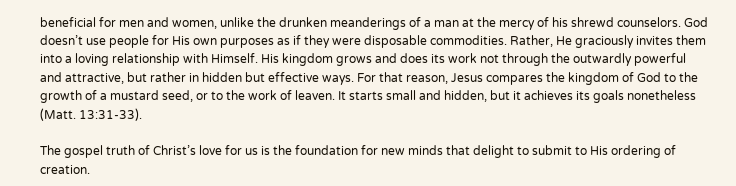beneficial for men and women, unlike the drunken meanderings of a man at the mercy of his shrewd counselors. God doesn’t use people for His own purposes as if they were disposable commodities. Rather, He graciously invites them into a loving relationship with Himself. His kingdom grows and does its work not through the outwardly powerful and attractive, but rather in hidden but effective ways. For that reason, Jesus compares the kingdom of God to the growth of a mustard seed, or to the work of leaven. It starts small and hidden, but it achieves its goals nonetheless (Matt. 13:31-33).

The gospel truth of Christ’s love for us is the foundation for new minds that delight to submit to His ordering of creation.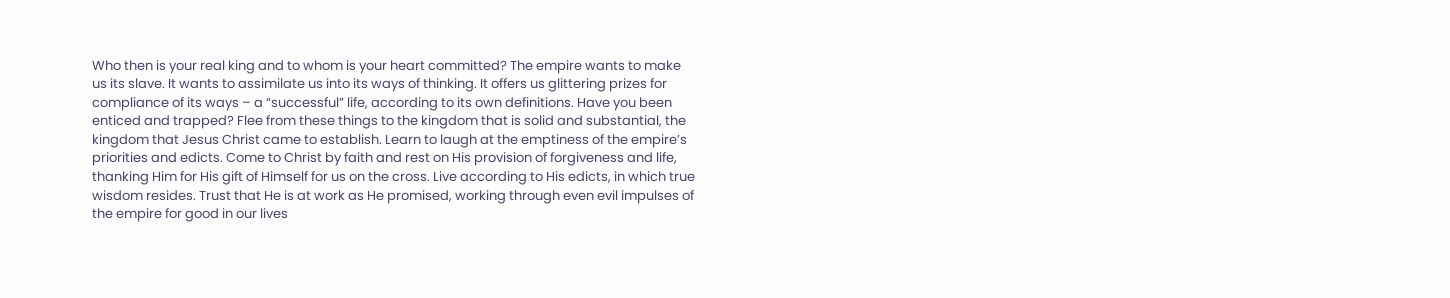Who then is your real king and to whom is your heart committed? The empire wants to make us its slave. It wants to assimilate us into its ways of thinking. It offers us glittering prizes for compliance of its ways – a “successful” life, according to its own definitions. Have you been enticed and trapped? Flee from these things to the kingdom that is solid and substantial, the kingdom that Jesus Christ came to establish. Learn to laugh at the emptiness of the empire’s priorities and edicts. Come to Christ by faith and rest on His provision of forgiveness and life, thanking Him for His gift of Himself for us on the cross. Live according to His edicts, in which true wisdom resides. Trust that He is at work as He promised, working through even evil impulses of the empire for good in our lives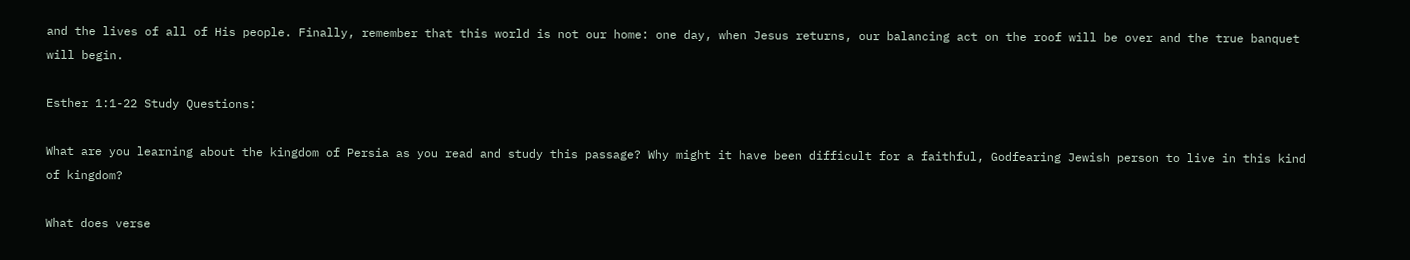and the lives of all of His people. Finally, remember that this world is not our home: one day, when Jesus returns, our balancing act on the roof will be over and the true banquet will begin.

Esther 1:1-22 Study Questions:

What are you learning about the kingdom of Persia as you read and study this passage? Why might it have been difficult for a faithful, Godfearing Jewish person to live in this kind of kingdom?

What does verse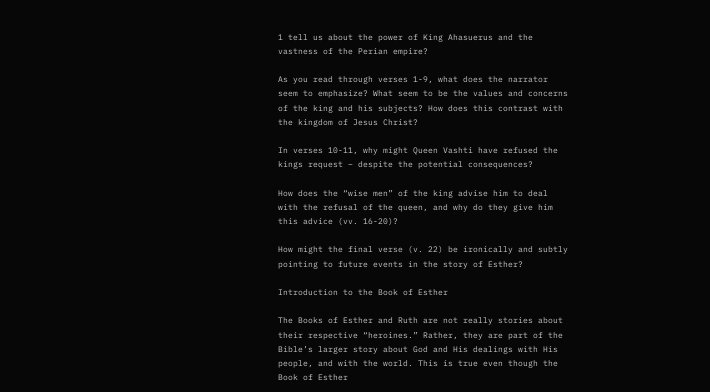1 tell us about the power of King Ahasuerus and the vastness of the Perian empire?

As you read through verses 1-9, what does the narrator seem to emphasize? What seem to be the values and concerns of the king and his subjects? How does this contrast with the kingdom of Jesus Christ?

In verses 10-11, why might Queen Vashti have refused the kings request – despite the potential consequences?

How does the “wise men” of the king advise him to deal with the refusal of the queen, and why do they give him this advice (vv. 16-20)?

How might the final verse (v. 22) be ironically and subtly pointing to future events in the story of Esther?

Introduction to the Book of Esther

The Books of Esther and Ruth are not really stories about their respective “heroines.” Rather, they are part of the Bible’s larger story about God and His dealings with His people, and with the world. This is true even though the Book of Esther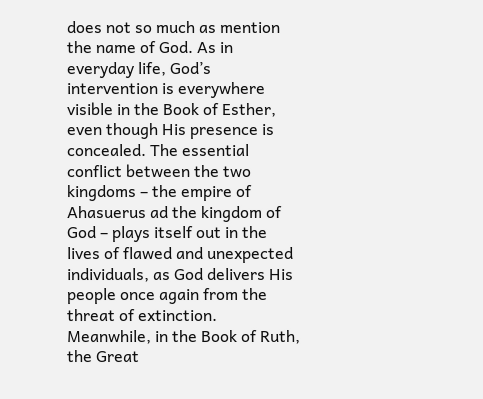does not so much as mention the name of God. As in everyday life, God’s intervention is everywhere visible in the Book of Esther, even though His presence is concealed. The essential conflict between the two kingdoms – the empire of Ahasuerus ad the kingdom of God – plays itself out in the lives of flawed and unexpected individuals, as God delivers His people once again from the threat of extinction. Meanwhile, in the Book of Ruth, the Great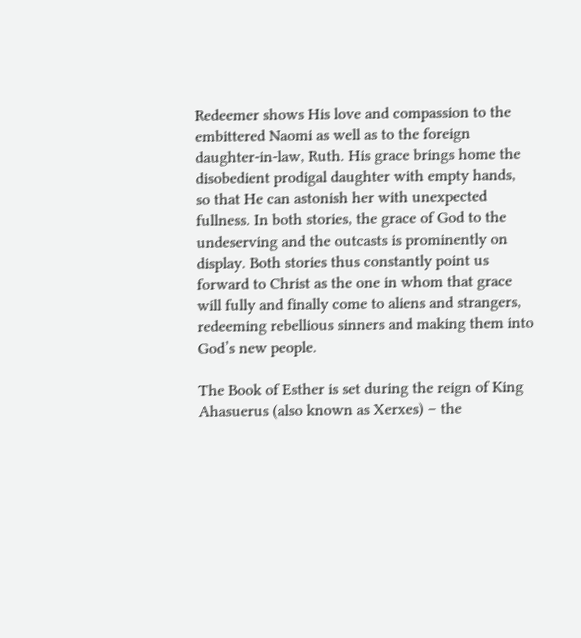Redeemer shows His love and compassion to the embittered Naomi as well as to the foreign daughter-in-law, Ruth. His grace brings home the disobedient prodigal daughter with empty hands, so that He can astonish her with unexpected fullness. In both stories, the grace of God to the undeserving and the outcasts is prominently on display. Both stories thus constantly point us forward to Christ as the one in whom that grace will fully and finally come to aliens and strangers, redeeming rebellious sinners and making them into God’s new people.

The Book of Esther is set during the reign of King Ahasuerus (also known as Xerxes) – the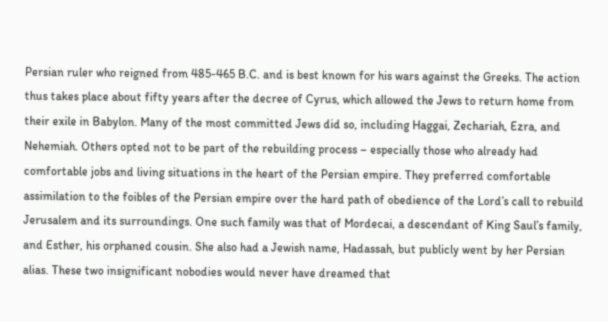Persian ruler who reigned from 485-465 B.C. and is best known for his wars against the Greeks. The action thus takes place about fifty years after the decree of Cyrus, which allowed the Jews to return home from their exile in Babylon. Many of the most committed Jews did so, including Haggai, Zechariah, Ezra, and Nehemiah. Others opted not to be part of the rebuilding process – especially those who already had comfortable jobs and living situations in the heart of the Persian empire. They preferred comfortable assimilation to the foibles of the Persian empire over the hard path of obedience of the Lord’s call to rebuild Jerusalem and its surroundings. One such family was that of Mordecai, a descendant of King Saul’s family, and Esther, his orphaned cousin. She also had a Jewish name, Hadassah, but publicly went by her Persian alias. These two insignificant nobodies would never have dreamed that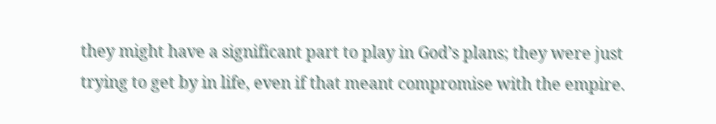they might have a significant part to play in God’s plans; they were just trying to get by in life, even if that meant compromise with the empire.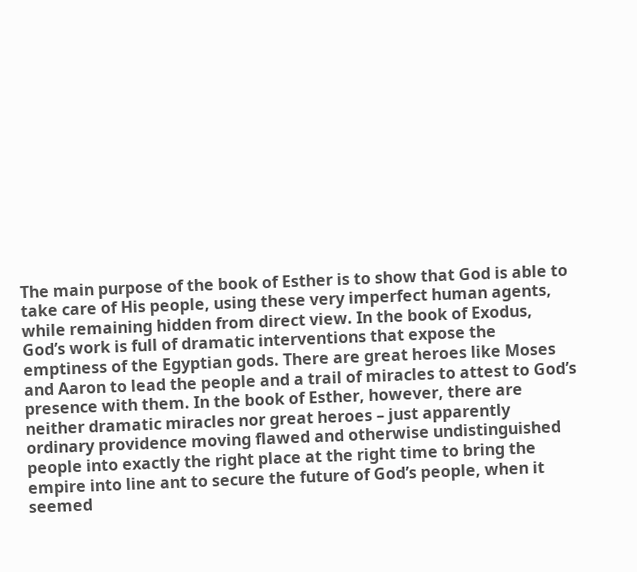The main purpose of the book of Esther is to show that God is able to take care of His people, using these very imperfect human agents, while remaining hidden from direct view. In the book of Exodus, God’s work is full of dramatic interventions that expose the emptiness of the Egyptian gods. There are great heroes like Moses and Aaron to lead the people and a trail of miracles to attest to God’s presence with them. In the book of Esther, however, there are neither dramatic miracles nor great heroes – just apparently ordinary providence moving flawed and otherwise undistinguished people into exactly the right place at the right time to bring the empire into line ant to secure the future of God’s people, when it seemed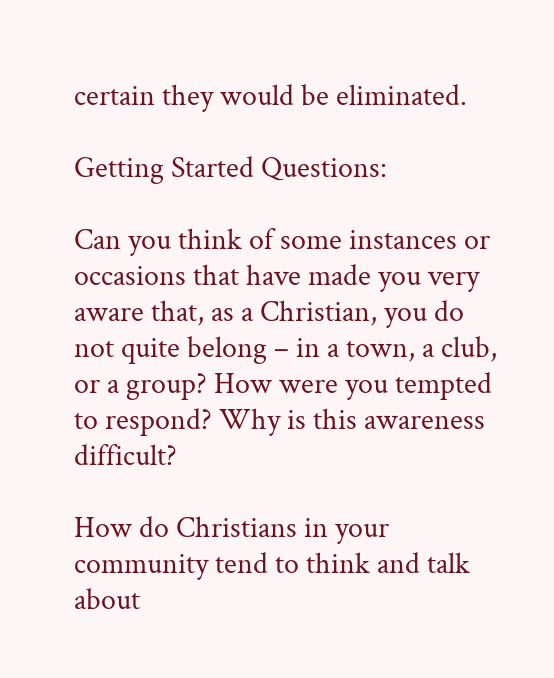certain they would be eliminated.

Getting Started Questions:

Can you think of some instances or occasions that have made you very aware that, as a Christian, you do not quite belong – in a town, a club, or a group? How were you tempted to respond? Why is this awareness difficult?

How do Christians in your community tend to think and talk about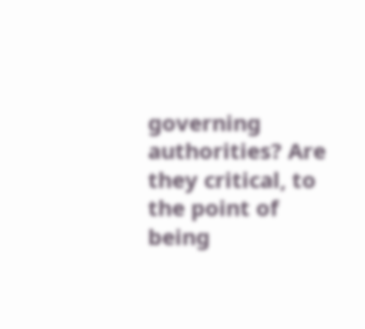governing authorities? Are they critical, to the point of being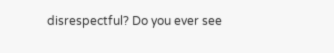disrespectful? Do you ever see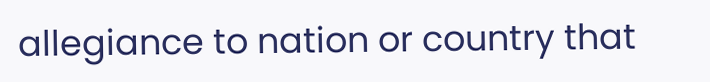allegiance to nation or country that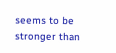seems to be stronger than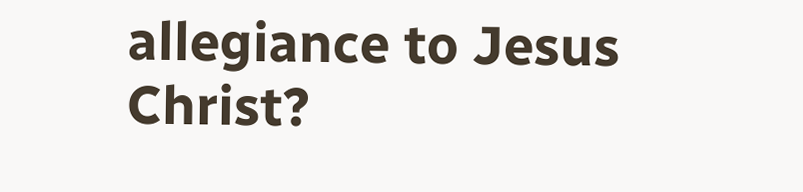allegiance to Jesus Christ?